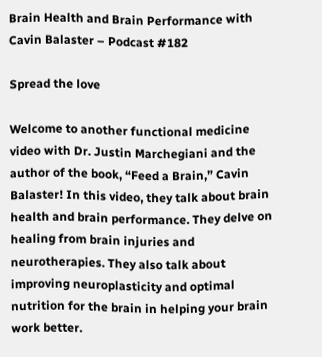Brain Health and Brain Performance with Cavin Balaster – Podcast #182

Spread the love

Welcome to another functional medicine video with Dr. Justin Marchegiani and the author of the book, “Feed a Brain,” Cavin Balaster! In this video, they talk about brain health and brain performance. They delve on healing from brain injuries and neurotherapies. They also talk about improving neuroplasticity and optimal nutrition for the brain in helping your brain work better.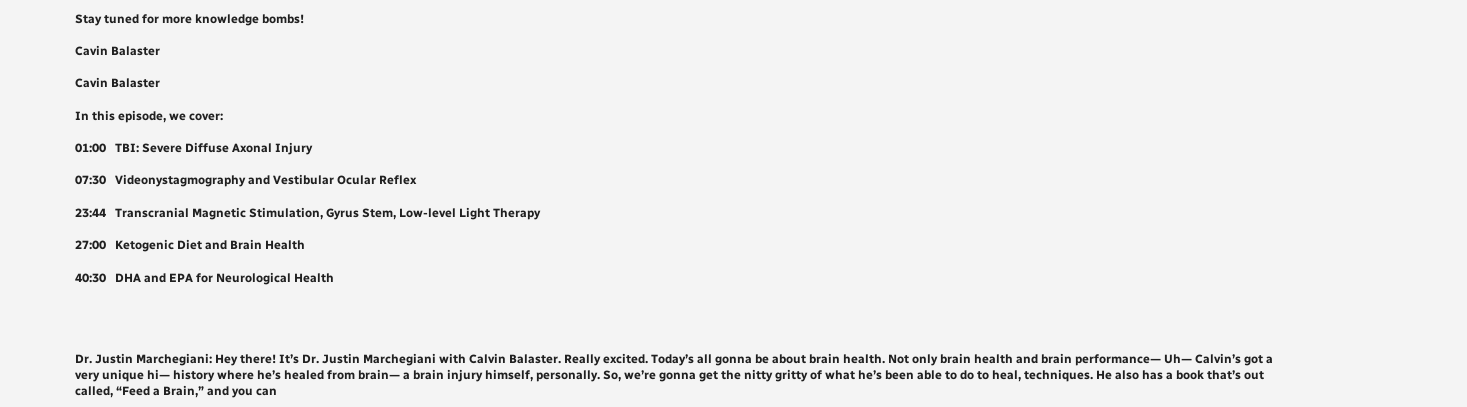Stay tuned for more knowledge bombs!

Cavin Balaster

Cavin Balaster

In this episode, we cover:

01:00   TBI: Severe Diffuse Axonal Injury

07:30   Videonystagmography and Vestibular Ocular Reflex

23:44   Transcranial Magnetic Stimulation, Gyrus Stem, Low-level Light Therapy

27:00   Ketogenic Diet and Brain Health

40:30   DHA and EPA for Neurological Health




Dr. Justin Marchegiani: Hey there! It’s Dr. Justin Marchegiani with Calvin Balaster. Really excited. Today’s all gonna be about brain health. Not only brain health and brain performance— Uh— Calvin’s got a very unique hi— history where he’s healed from brain— a brain injury himself, personally. So, we’re gonna get the nitty gritty of what he’s been able to do to heal, techniques. He also has a book that’s out called, “Feed a Brain,” and you can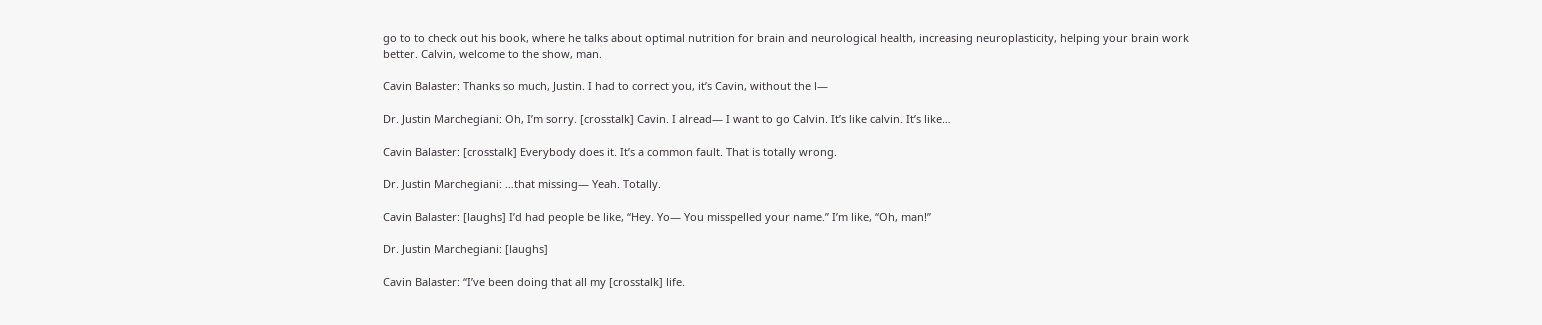go to to check out his book, where he talks about optimal nutrition for brain and neurological health, increasing neuroplasticity, helping your brain work better. Calvin, welcome to the show, man.

Cavin Balaster: Thanks so much, Justin. I had to correct you, it’s Cavin, without the l—

Dr. Justin Marchegiani: Oh, I’m sorry. [crosstalk] Cavin. I alread— I want to go Calvin. It’s like calvin. It’s like…

Cavin Balaster: [crosstalk] Everybody does it. It’s a common fault. That is totally wrong.

Dr. Justin Marchegiani: …that missing— Yeah. Totally.

Cavin Balaster: [laughs] I’d had people be like, “Hey. Yo— You misspelled your name.” I’m like, “Oh, man!”

Dr. Justin Marchegiani: [laughs]

Cavin Balaster: “I’ve been doing that all my [crosstalk] life.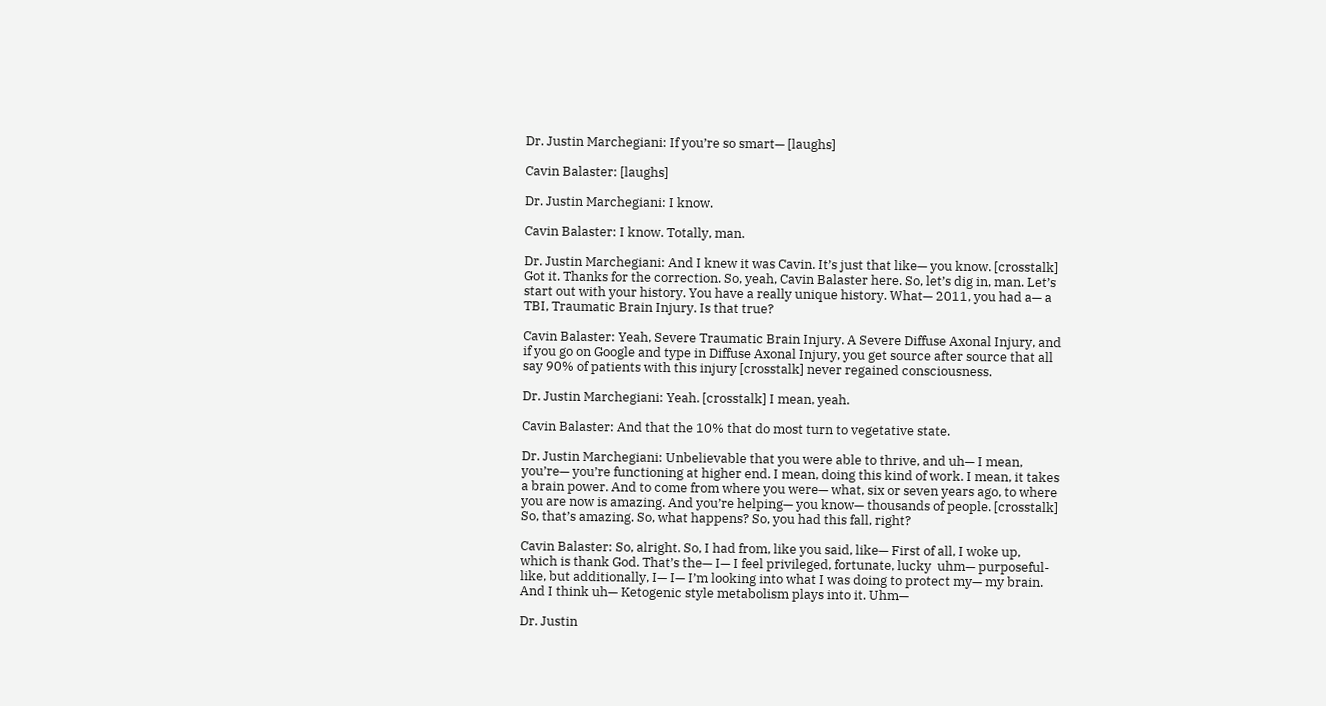Dr. Justin Marchegiani: If you’re so smart— [laughs]

Cavin Balaster: [laughs]

Dr. Justin Marchegiani: I know.

Cavin Balaster: I know. Totally, man.

Dr. Justin Marchegiani: And I knew it was Cavin. It’s just that like— you know. [crosstalk] Got it. Thanks for the correction. So, yeah, Cavin Balaster here. So, let’s dig in, man. Let’s start out with your history. You have a really unique history. What— 2011, you had a— a TBI, Traumatic Brain Injury. Is that true?

Cavin Balaster: Yeah, Severe Traumatic Brain Injury. A Severe Diffuse Axonal Injury, and if you go on Google and type in Diffuse Axonal Injury, you get source after source that all say 90% of patients with this injury [crosstalk] never regained consciousness.

Dr. Justin Marchegiani: Yeah. [crosstalk] I mean, yeah.

Cavin Balaster: And that the 10% that do most turn to vegetative state.

Dr. Justin Marchegiani: Unbelievable that you were able to thrive, and uh— I mean, you’re— you’re functioning at higher end. I mean, doing this kind of work. I mean, it takes a brain power. And to come from where you were— what, six or seven years ago, to where you are now is amazing. And you’re helping— you know— thousands of people. [crosstalk] So, that’s amazing. So, what happens? So, you had this fall, right?

Cavin Balaster: So, alright. So, I had from, like you said, like— First of all, I woke up, which is thank God. That’s the— I— I feel privileged, fortunate, lucky  uhm— purposeful-like, but additionally, I— I— I’m looking into what I was doing to protect my— my brain. And I think uh— Ketogenic style metabolism plays into it. Uhm—

Dr. Justin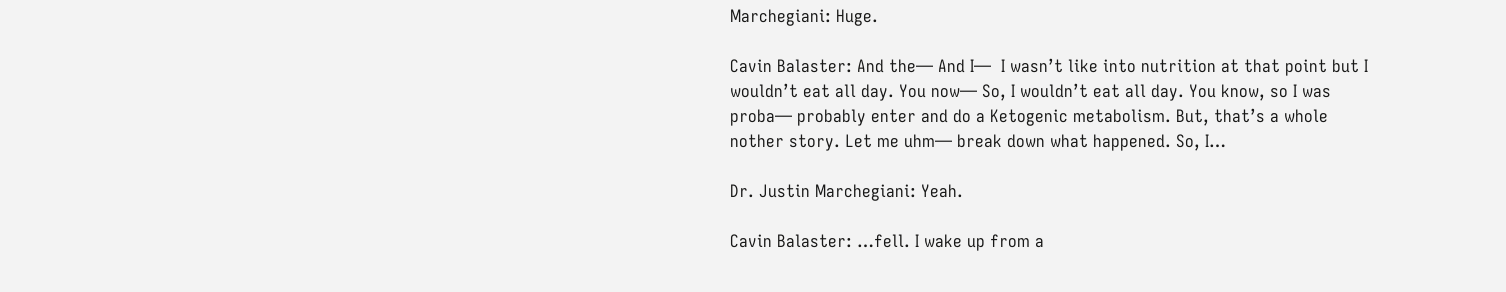Marchegiani: Huge.

Cavin Balaster: And the— And I—  I wasn’t like into nutrition at that point but I wouldn’t eat all day. You now— So, I wouldn’t eat all day. You know, so I was proba— probably enter and do a Ketogenic metabolism. But, that’s a whole nother story. Let me uhm— break down what happened. So, I…

Dr. Justin Marchegiani: Yeah.

Cavin Balaster: …fell. I wake up from a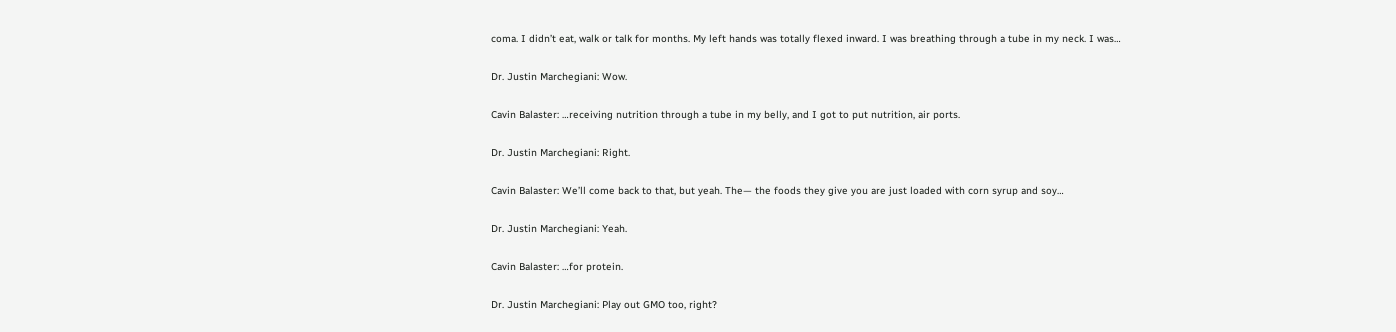coma. I didn’t eat, walk or talk for months. My left hands was totally flexed inward. I was breathing through a tube in my neck. I was…

Dr. Justin Marchegiani: Wow.

Cavin Balaster: …receiving nutrition through a tube in my belly, and I got to put nutrition, air ports.

Dr. Justin Marchegiani: Right.

Cavin Balaster: We’ll come back to that, but yeah. The— the foods they give you are just loaded with corn syrup and soy…

Dr. Justin Marchegiani: Yeah.

Cavin Balaster: …for protein.

Dr. Justin Marchegiani: Play out GMO too, right?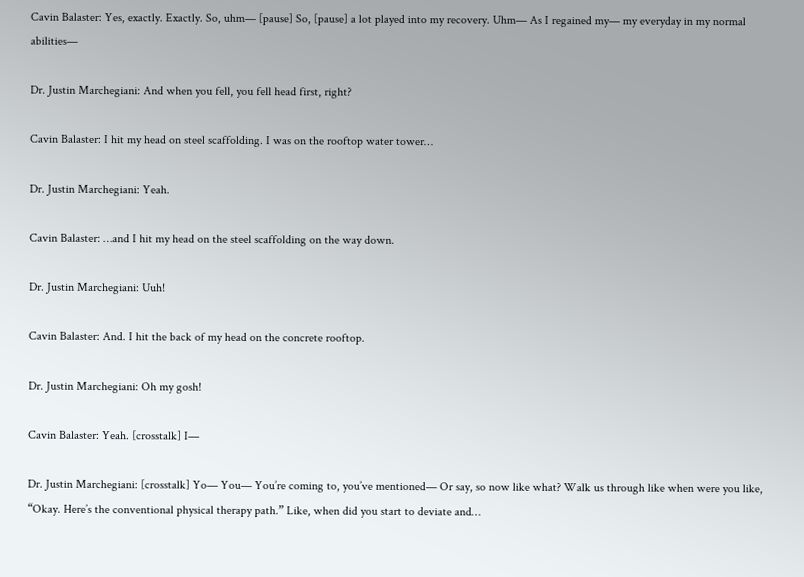Cavin Balaster: Yes, exactly. Exactly. So, uhm— [pause] So, [pause] a lot played into my recovery. Uhm— As I regained my— my everyday in my normal abilities—

Dr. Justin Marchegiani: And when you fell, you fell head first, right?

Cavin Balaster: I hit my head on steel scaffolding. I was on the rooftop water tower…

Dr. Justin Marchegiani: Yeah.

Cavin Balaster: …and I hit my head on the steel scaffolding on the way down.

Dr. Justin Marchegiani: Uuh!

Cavin Balaster: And. I hit the back of my head on the concrete rooftop.

Dr. Justin Marchegiani: Oh my gosh!

Cavin Balaster: Yeah. [crosstalk] I—

Dr. Justin Marchegiani: [crosstalk] Yo— You— You’re coming to, you’ve mentioned— Or say, so now like what? Walk us through like when were you like, “Okay. Here’s the conventional physical therapy path.” Like, when did you start to deviate and…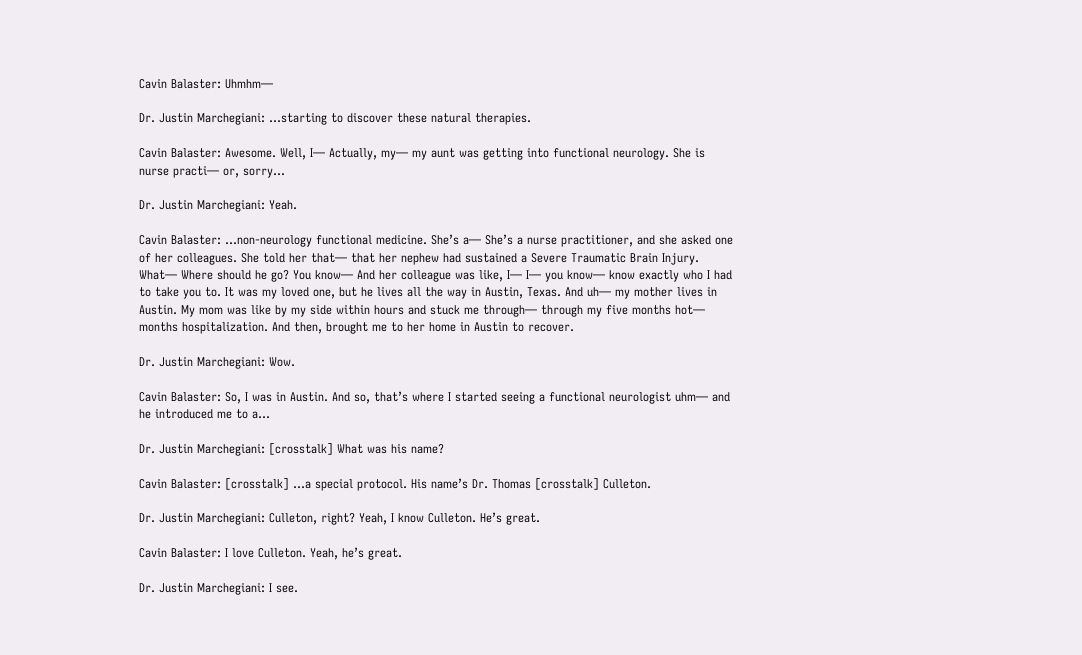Cavin Balaster: Uhmhm—

Dr. Justin Marchegiani: …starting to discover these natural therapies.

Cavin Balaster: Awesome. Well, I— Actually, my— my aunt was getting into functional neurology. She is nurse practi— or, sorry…

Dr. Justin Marchegiani: Yeah.

Cavin Balaster: …non-neurology functional medicine. She’s a— She’s a nurse practitioner, and she asked one of her colleagues. She told her that— that her nephew had sustained a Severe Traumatic Brain Injury. What— Where should he go? You know— And her colleague was like, I— I— you know— know exactly who I had to take you to. It was my loved one, but he lives all the way in Austin, Texas. And uh— my mother lives in Austin. My mom was like by my side within hours and stuck me through— through my five months hot— months hospitalization. And then, brought me to her home in Austin to recover.

Dr. Justin Marchegiani: Wow.

Cavin Balaster: So, I was in Austin. And so, that’s where I started seeing a functional neurologist uhm— and he introduced me to a…

Dr. Justin Marchegiani: [crosstalk] What was his name?

Cavin Balaster: [crosstalk] …a special protocol. His name’s Dr. Thomas [crosstalk] Culleton.

Dr. Justin Marchegiani: Culleton, right? Yeah, I know Culleton. He’s great.

Cavin Balaster: I love Culleton. Yeah, he’s great.

Dr. Justin Marchegiani: I see.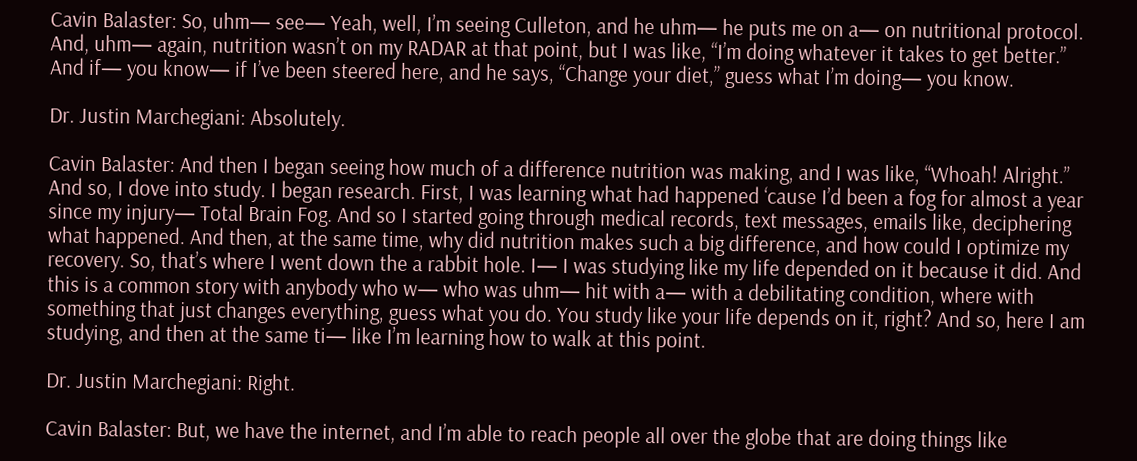Cavin Balaster: So, uhm— see— Yeah, well, I’m seeing Culleton, and he uhm— he puts me on a— on nutritional protocol. And, uhm— again, nutrition wasn’t on my RADAR at that point, but I was like, “I’m doing whatever it takes to get better.” And if— you know— if I’ve been steered here, and he says, “Change your diet,” guess what I’m doing— you know.

Dr. Justin Marchegiani: Absolutely.

Cavin Balaster: And then I began seeing how much of a difference nutrition was making, and I was like, “Whoah! Alright.” And so, I dove into study. I began research. First, I was learning what had happened ‘cause I’d been a fog for almost a year since my injury— Total Brain Fog. And so I started going through medical records, text messages, emails like, deciphering what happened. And then, at the same time, why did nutrition makes such a big difference, and how could I optimize my recovery. So, that’s where I went down the a rabbit hole. I— I was studying like my life depended on it because it did. And this is a common story with anybody who w— who was uhm— hit with a— with a debilitating condition, where with something that just changes everything, guess what you do. You study like your life depends on it, right? And so, here I am studying, and then at the same ti— like I’m learning how to walk at this point.

Dr. Justin Marchegiani: Right.

Cavin Balaster: But, we have the internet, and I’m able to reach people all over the globe that are doing things like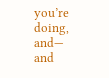you’re doing, and— and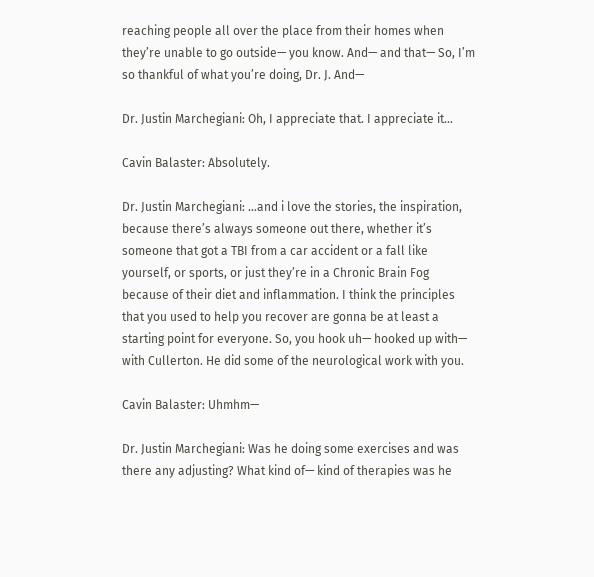reaching people all over the place from their homes when they’re unable to go outside— you know. And— and that— So, I’m so thankful of what you’re doing, Dr. J. And—

Dr. Justin Marchegiani: Oh, I appreciate that. I appreciate it…

Cavin Balaster: Absolutely.

Dr. Justin Marchegiani: …and i love the stories, the inspiration, because there’s always someone out there, whether it’s someone that got a TBI from a car accident or a fall like yourself, or sports, or just they’re in a Chronic Brain Fog because of their diet and inflammation. I think the principles that you used to help you recover are gonna be at least a starting point for everyone. So, you hook uh— hooked up with— with Cullerton. He did some of the neurological work with you.

Cavin Balaster: Uhmhm—

Dr. Justin Marchegiani: Was he doing some exercises and was there any adjusting? What kind of— kind of therapies was he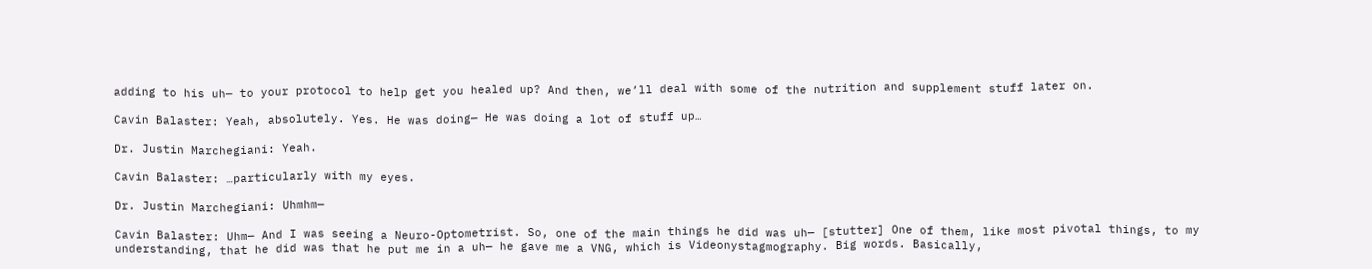adding to his uh— to your protocol to help get you healed up? And then, we’ll deal with some of the nutrition and supplement stuff later on.

Cavin Balaster: Yeah, absolutely. Yes. He was doing— He was doing a lot of stuff up…

Dr. Justin Marchegiani: Yeah.

Cavin Balaster: …particularly with my eyes.

Dr. Justin Marchegiani: Uhmhm—

Cavin Balaster: Uhm— And I was seeing a Neuro-Optometrist. So, one of the main things he did was uh— [stutter] One of them, like most pivotal things, to my understanding, that he did was that he put me in a uh— he gave me a VNG, which is Videonystagmography. Big words. Basically,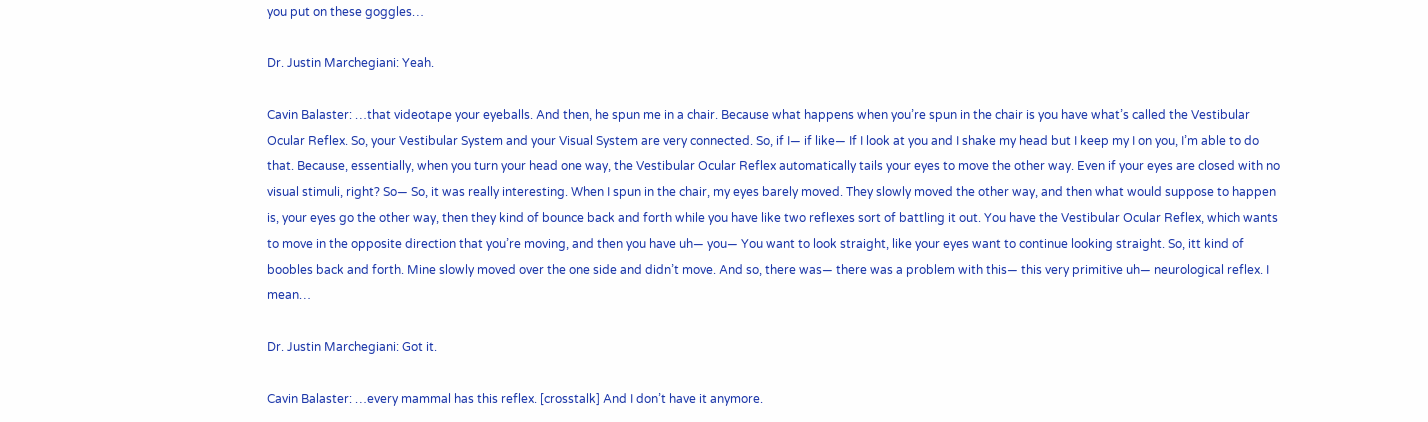you put on these goggles…

Dr. Justin Marchegiani: Yeah.

Cavin Balaster: …that videotape your eyeballs. And then, he spun me in a chair. Because what happens when you’re spun in the chair is you have what’s called the Vestibular Ocular Reflex. So, your Vestibular System and your Visual System are very connected. So, if I— if like— If I look at you and I shake my head but I keep my I on you, I’m able to do that. Because, essentially, when you turn your head one way, the Vestibular Ocular Reflex automatically tails your eyes to move the other way. Even if your eyes are closed with no visual stimuli, right? So— So, it was really interesting. When I spun in the chair, my eyes barely moved. They slowly moved the other way, and then what would suppose to happen is, your eyes go the other way, then they kind of bounce back and forth while you have like two reflexes sort of battling it out. You have the Vestibular Ocular Reflex, which wants to move in the opposite direction that you’re moving, and then you have uh— you— You want to look straight, like your eyes want to continue looking straight. So, itt kind of boobles back and forth. Mine slowly moved over the one side and didn’t move. And so, there was— there was a problem with this— this very primitive uh— neurological reflex. I mean…

Dr. Justin Marchegiani: Got it.

Cavin Balaster: …every mammal has this reflex. [crosstalk] And I don’t have it anymore.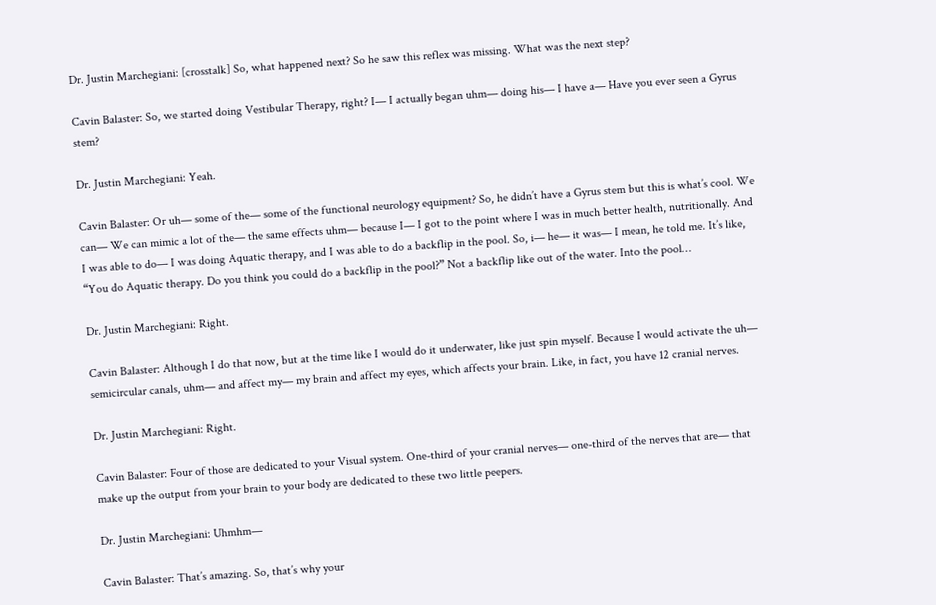Dr. Justin Marchegiani: [crosstalk] So, what happened next? So he saw this reflex was missing. What was the next step?

Cavin Balaster: So, we started doing Vestibular Therapy, right? I— I actually began uhm— doing his— I have a— Have you ever seen a Gyrus stem?

Dr. Justin Marchegiani: Yeah.

Cavin Balaster: Or uh— some of the— some of the functional neurology equipment? So, he didn’t have a Gyrus stem but this is what’s cool. We can— We can mimic a lot of the— the same effects uhm— because I— I got to the point where I was in much better health, nutritionally. And I was able to do— I was doing Aquatic therapy, and I was able to do a backflip in the pool. So, i— he— it was— I mean, he told me. It’s like, “You do Aquatic therapy. Do you think you could do a backflip in the pool?” Not a backflip like out of the water. Into the pool…

Dr. Justin Marchegiani: Right.

Cavin Balaster: Although I do that now, but at the time like I would do it underwater, like just spin myself. Because I would activate the uh— semicircular canals, uhm— and affect my— my brain and affect my eyes, which affects your brain. Like, in fact, you have 12 cranial nerves.

Dr. Justin Marchegiani: Right.

Cavin Balaster: Four of those are dedicated to your Visual system. One-third of your cranial nerves— one-third of the nerves that are— that make up the output from your brain to your body are dedicated to these two little peepers.

Dr. Justin Marchegiani: Uhmhm—

Cavin Balaster: That’s amazing. So, that’s why your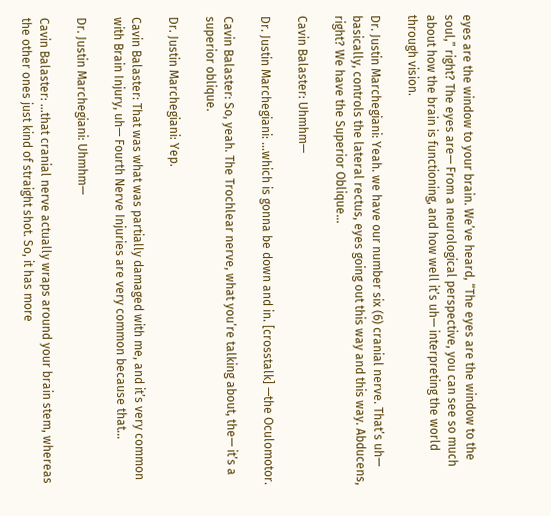eyes are the window to your brain. We’ve heard, “The eyes are the window to the soul,” right? The eyes are— From a neurological perspective, you can see so much about how the brain is functioning, and how well it’s uh— interpreting the world through vision.

Dr. Justin Marchegiani: Yeah. we have our number six (6) cranial nerve. That’s uh— basically, controls the lateral rectus, eyes going out this way and this way. Abducens, right? We have the Superior Oblique…

Cavin Balaster: Uhmhm—

Dr. Justin Marchegiani: …which is gonna be down and in. [crosstalk] —the Oculomotor.

Cavin Balaster: So, yeah. The Trochlear nerve, what you’re talking about, the— it’s a superior oblique.

Dr. Justin Marchegiani: Yep.

Cavin Balaster: That was what was partially damaged with me, and it’s very common with Brain Injury, uh— Fourth Nerve Injuries are very common because that…

Dr. Justin Marchegiani: Uhmhm—

Cavin Balaster: …that cranial nerve actually wraps around your brain stem, whereas the other ones just kind of straight shot. So, it has more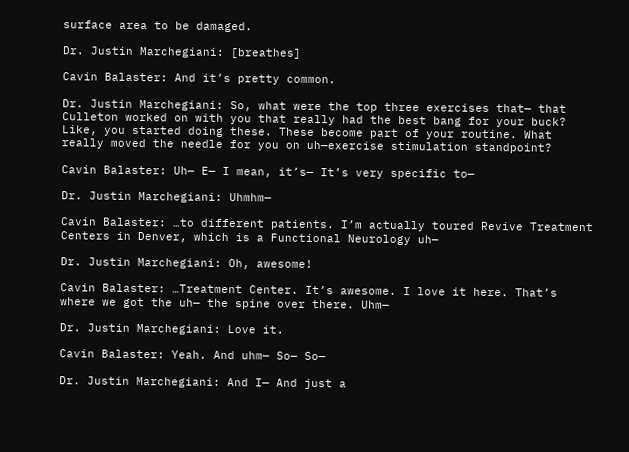surface area to be damaged.

Dr. Justin Marchegiani: [breathes]

Cavin Balaster: And it’s pretty common.

Dr. Justin Marchegiani: So, what were the top three exercises that— that Culleton worked on with you that really had the best bang for your buck? Like, you started doing these. These become part of your routine. What really moved the needle for you on uh—exercise stimulation standpoint?

Cavin Balaster: Uh— E— I mean, it’s— It’s very specific to—

Dr. Justin Marchegiani: Uhmhm—

Cavin Balaster: …to different patients. I’m actually toured Revive Treatment Centers in Denver, which is a Functional Neurology uh—

Dr. Justin Marchegiani: Oh, awesome!

Cavin Balaster: …Treatment Center. It’s awesome. I love it here. That’s where we got the uh— the spine over there. Uhm—

Dr. Justin Marchegiani: Love it.

Cavin Balaster: Yeah. And uhm— So— So—

Dr. Justin Marchegiani: And I— And just a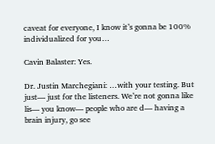caveat for everyone, I know it’s gonna be 100% individualized for you…

Cavin Balaster: Yes.

Dr. Justin Marchegiani: …with your testing. But just— just for the listeners. We’re not gonna like lis— you know— people who are d— having a brain injury, go see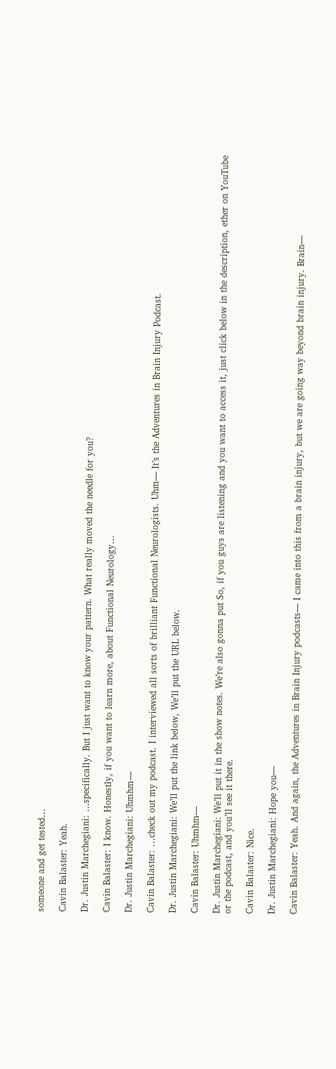someone and get tested…

Cavin Balaster: Yeah.

Dr. Justin Marchegiani: …specifically. But I just want to know your pattern. What really moved the needle for you?

Cavin Balaster: I know. Honestly, if you want to learn more, about Functional Neurology…

Dr. Justin Marchegiani: Uhmhm—

Cavin Balaster: …check out my podcast. I interviewed all sorts of brilliant Functional Neurologists. Uhm— It’s the Adventures in Brain Injury Podcast.

Dr. Justin Marchegiani: We’ll put the link below, We’ll put the URL below.

Cavin Balaster: Uhmhm—

Dr. Justin Marchegiani: We’ll put it in the show notes. We’re also gonna put So, if you guys are listening and you want to access it, just click below in the description, ether on YouTube or the podcast, and you’ll see it there.

Cavin Balaster: Nice.

Dr. Justin Marchegiani: Hope you—

Cavin Balaster: Yeah. And again, the Adventures in Brain Injury podcasts— I came into this from a brain injury, but we are going way beyond brain injury. Brain—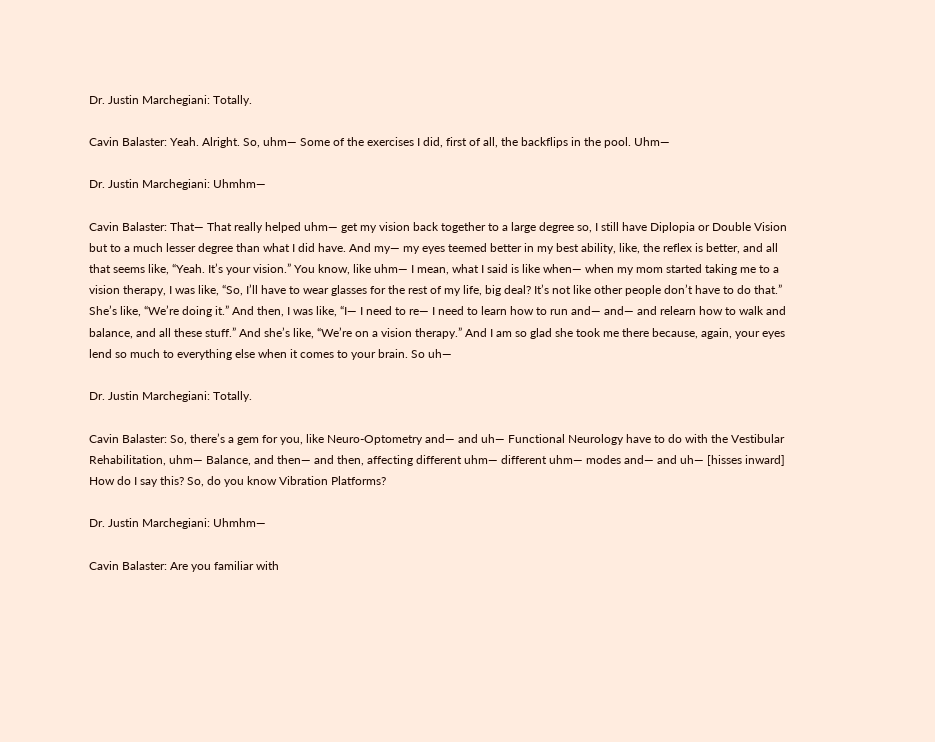Dr. Justin Marchegiani: Totally.

Cavin Balaster: Yeah. Alright. So, uhm— Some of the exercises I did, first of all, the backflips in the pool. Uhm—

Dr. Justin Marchegiani: Uhmhm—

Cavin Balaster: That— That really helped uhm— get my vision back together to a large degree so, I still have Diplopia or Double Vision but to a much lesser degree than what I did have. And my— my eyes teemed better in my best ability, like, the reflex is better, and all that seems like, “Yeah. It’s your vision.” You know, like uhm— I mean, what I said is like when— when my mom started taking me to a vision therapy, I was like, “So, I’ll have to wear glasses for the rest of my life, big deal? It’s not like other people don’t have to do that.” She’s like, “We’re doing it.” And then, I was like, “I— I need to re— I need to learn how to run and— and— and relearn how to walk and balance, and all these stuff.” And she’s like, “We’re on a vision therapy.” And I am so glad she took me there because, again, your eyes lend so much to everything else when it comes to your brain. So uh—

Dr. Justin Marchegiani: Totally.

Cavin Balaster: So, there’s a gem for you, like Neuro-Optometry and— and uh— Functional Neurology have to do with the Vestibular Rehabilitation, uhm— Balance, and then— and then, affecting different uhm— different uhm— modes and— and uh— [hisses inward] How do I say this? So, do you know Vibration Platforms?

Dr. Justin Marchegiani: Uhmhm—

Cavin Balaster: Are you familiar with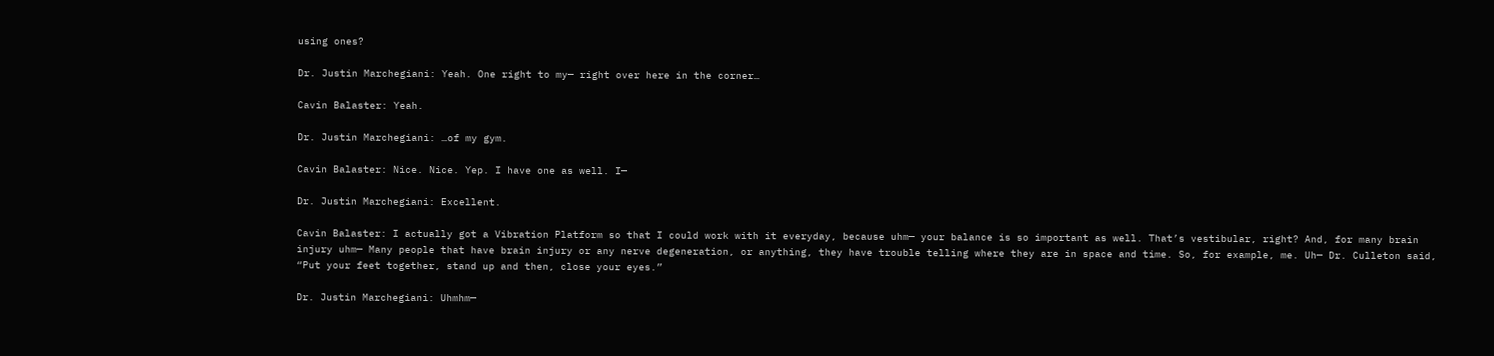using ones?

Dr. Justin Marchegiani: Yeah. One right to my— right over here in the corner…

Cavin Balaster: Yeah.

Dr. Justin Marchegiani: …of my gym.

Cavin Balaster: Nice. Nice. Yep. I have one as well. I—

Dr. Justin Marchegiani: Excellent.

Cavin Balaster: I actually got a Vibration Platform so that I could work with it everyday, because uhm— your balance is so important as well. That’s vestibular, right? And, for many brain injury uhm— Many people that have brain injury or any nerve degeneration, or anything, they have trouble telling where they are in space and time. So, for example, me. Uh— Dr. Culleton said, “Put your feet together, stand up and then, close your eyes.”

Dr. Justin Marchegiani: Uhmhm—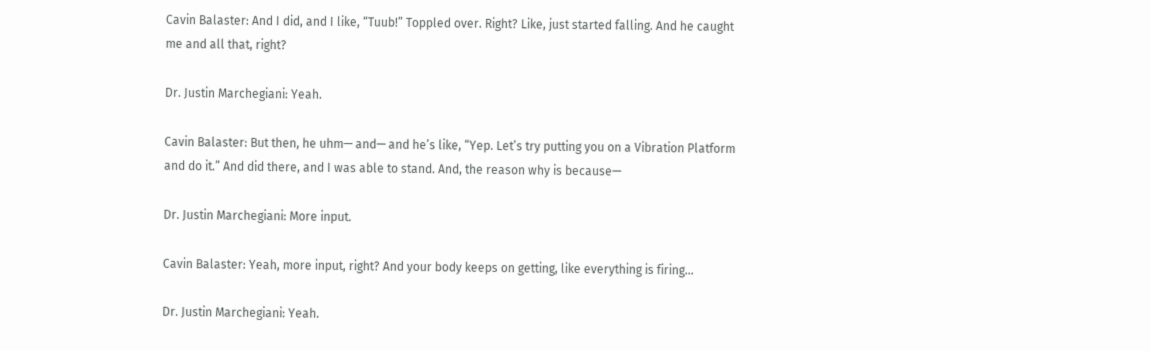Cavin Balaster: And I did, and I like, “Tuub!” Toppled over. Right? Like, just started falling. And he caught me and all that, right?

Dr. Justin Marchegiani: Yeah.

Cavin Balaster: But then, he uhm— and— and he’s like, “Yep. Let’s try putting you on a Vibration Platform and do it.” And did there, and I was able to stand. And, the reason why is because—

Dr. Justin Marchegiani: More input.

Cavin Balaster: Yeah, more input, right? And your body keeps on getting, like everything is firing…

Dr. Justin Marchegiani: Yeah.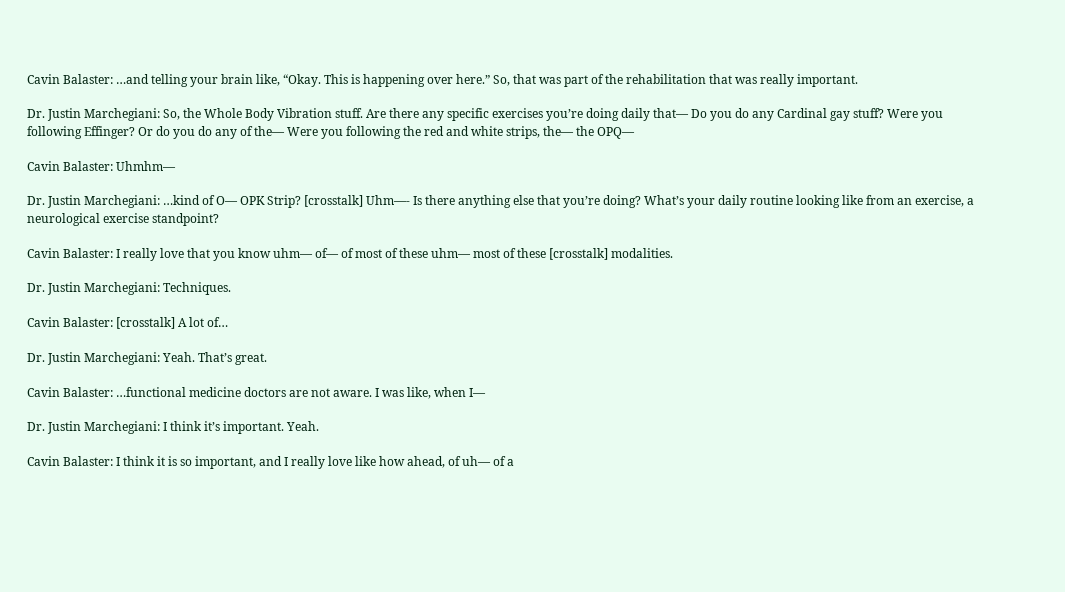Cavin Balaster: …and telling your brain like, “Okay. This is happening over here.” So, that was part of the rehabilitation that was really important.

Dr. Justin Marchegiani: So, the Whole Body Vibration stuff. Are there any specific exercises you’re doing daily that— Do you do any Cardinal gay stuff? Were you following Effinger? Or do you do any of the— Were you following the red and white strips, the— the OPQ—

Cavin Balaster: Uhmhm—

Dr. Justin Marchegiani: …kind of O— OPK Strip? [crosstalk] Uhm—- Is there anything else that you’re doing? What’s your daily routine looking like from an exercise, a neurological exercise standpoint?

Cavin Balaster: I really love that you know uhm— of— of most of these uhm— most of these [crosstalk] modalities.

Dr. Justin Marchegiani: Techniques.

Cavin Balaster: [crosstalk] A lot of…

Dr. Justin Marchegiani: Yeah. That’s great.

Cavin Balaster: …functional medicine doctors are not aware. I was like, when I—

Dr. Justin Marchegiani: I think it’s important. Yeah.

Cavin Balaster: I think it is so important, and I really love like how ahead, of uh— of a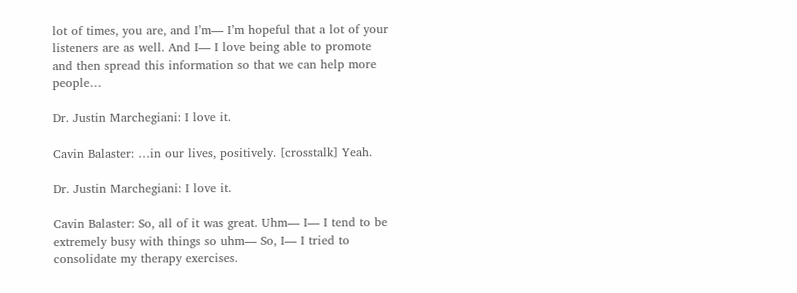lot of times, you are, and I’m— I’m hopeful that a lot of your listeners are as well. And I— I love being able to promote and then spread this information so that we can help more people…

Dr. Justin Marchegiani: I love it.

Cavin Balaster: …in our lives, positively. [crosstalk] Yeah.

Dr. Justin Marchegiani: I love it.

Cavin Balaster: So, all of it was great. Uhm— I— I tend to be extremely busy with things so uhm— So, I— I tried to consolidate my therapy exercises.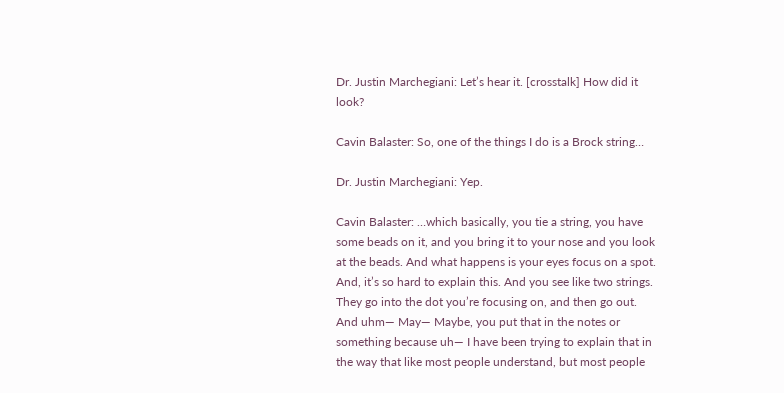Dr. Justin Marchegiani: Let’s hear it. [crosstalk] How did it look?

Cavin Balaster: So, one of the things I do is a Brock string…

Dr. Justin Marchegiani: Yep.

Cavin Balaster: …which basically, you tie a string, you have some beads on it, and you bring it to your nose and you look at the beads. And what happens is your eyes focus on a spot. And, it’s so hard to explain this. And you see like two strings. They go into the dot you’re focusing on, and then go out. And uhm— May— Maybe, you put that in the notes or something because uh— I have been trying to explain that in the way that like most people understand, but most people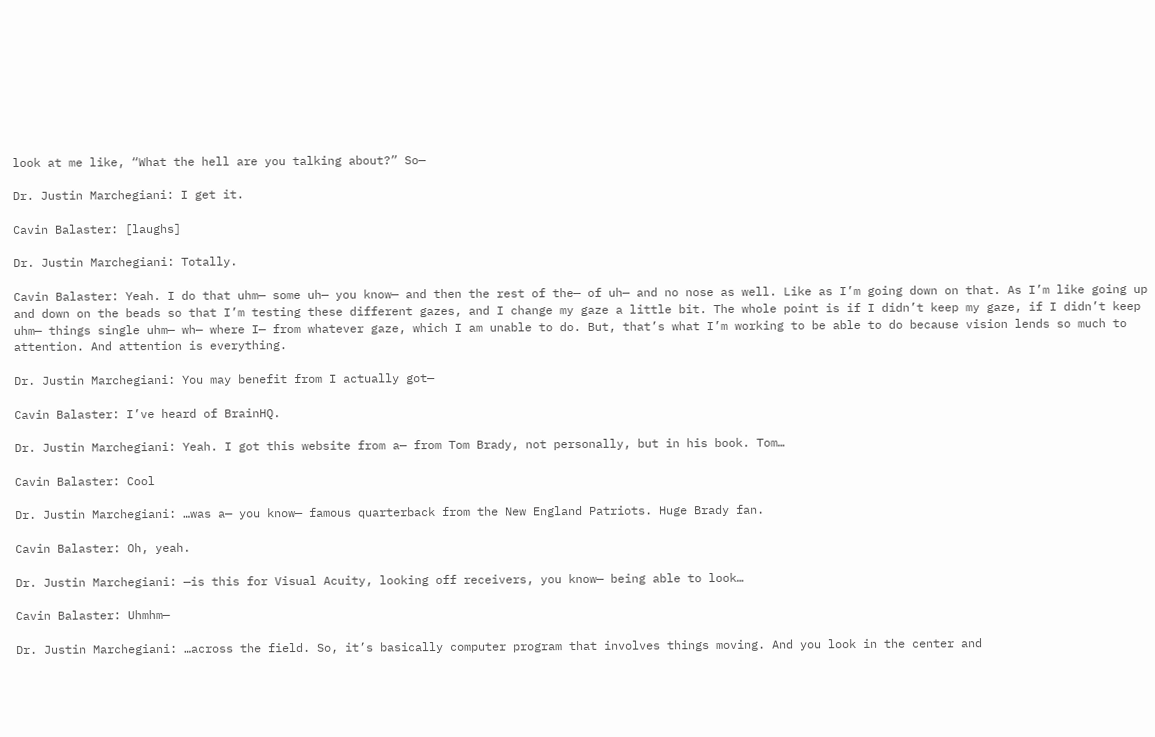look at me like, “What the hell are you talking about?” So—

Dr. Justin Marchegiani: I get it.

Cavin Balaster: [laughs]

Dr. Justin Marchegiani: Totally.

Cavin Balaster: Yeah. I do that uhm— some uh— you know— and then the rest of the— of uh— and no nose as well. Like as I’m going down on that. As I’m like going up and down on the beads so that I’m testing these different gazes, and I change my gaze a little bit. The whole point is if I didn’t keep my gaze, if I didn’t keep uhm— things single uhm— wh— where I— from whatever gaze, which I am unable to do. But, that’s what I’m working to be able to do because vision lends so much to attention. And attention is everything.

Dr. Justin Marchegiani: You may benefit from I actually got—

Cavin Balaster: I’ve heard of BrainHQ.

Dr. Justin Marchegiani: Yeah. I got this website from a— from Tom Brady, not personally, but in his book. Tom…

Cavin Balaster: Cool

Dr. Justin Marchegiani: …was a— you know— famous quarterback from the New England Patriots. Huge Brady fan.

Cavin Balaster: Oh, yeah.

Dr. Justin Marchegiani: —is this for Visual Acuity, looking off receivers, you know— being able to look…

Cavin Balaster: Uhmhm—

Dr. Justin Marchegiani: …across the field. So, it’s basically computer program that involves things moving. And you look in the center and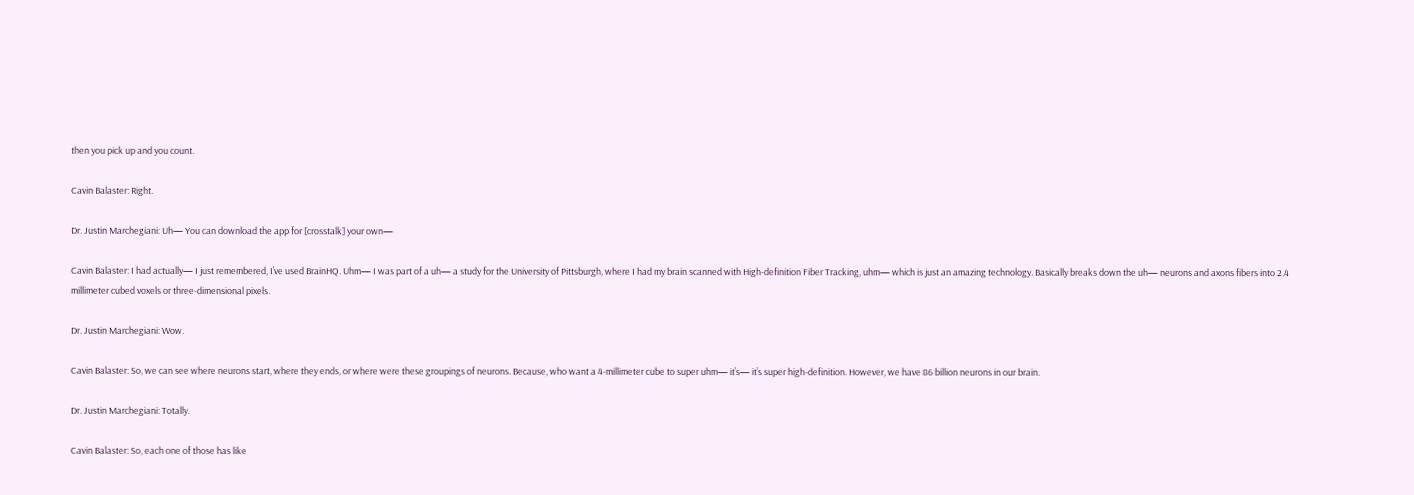then you pick up and you count.

Cavin Balaster: Right.

Dr. Justin Marchegiani: Uh— You can download the app for [crosstalk] your own—

Cavin Balaster: I had actually— I just remembered, I’ve used BrainHQ. Uhm— I was part of a uh— a study for the University of Pittsburgh, where I had my brain scanned with High-definition Fiber Tracking, uhm— which is just an amazing technology. Basically breaks down the uh— neurons and axons fibers into 2.4 millimeter cubed voxels or three-dimensional pixels.

Dr. Justin Marchegiani: Wow.

Cavin Balaster: So, we can see where neurons start, where they ends, or where were these groupings of neurons. Because, who want a 4-millimeter cube to super uhm— it’s— it’s super high-definition. However, we have 86 billion neurons in our brain.

Dr. Justin Marchegiani: Totally.

Cavin Balaster: So, each one of those has like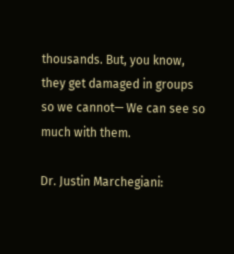thousands. But, you know, they get damaged in groups so we cannot— We can see so much with them.

Dr. Justin Marchegiani: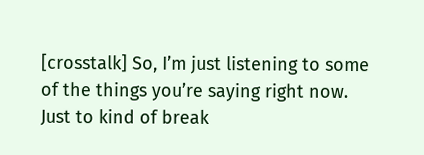[crosstalk] So, I’m just listening to some of the things you’re saying right now. Just to kind of break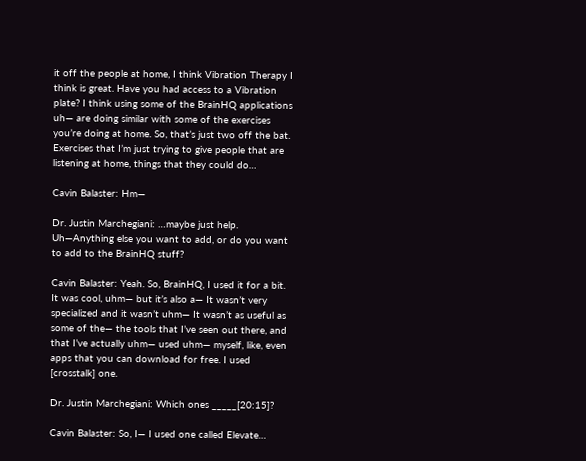it off the people at home, I think Vibration Therapy I think is great. Have you had access to a Vibration plate? I think using some of the BrainHQ applications uh— are doing similar with some of the exercises you’re doing at home. So, that’s just two off the bat. Exercises that I’m just trying to give people that are listening at home, things that they could do…

Cavin Balaster: Hm—

Dr. Justin Marchegiani: …maybe just help. Uh—Anything else you want to add, or do you want to add to the BrainHQ stuff?

Cavin Balaster: Yeah. So, BrainHQ, I used it for a bit. It was cool, uhm— but it’s also a— It wasn’t very specialized and it wasn’t uhm— It wasn’t as useful as some of the— the tools that I’ve seen out there, and that I’ve actually uhm— used uhm— myself, like, even apps that you can download for free. I used [crosstalk] one.

Dr. Justin Marchegiani: Which ones _____[20:15]?

Cavin Balaster: So, I— I used one called Elevate…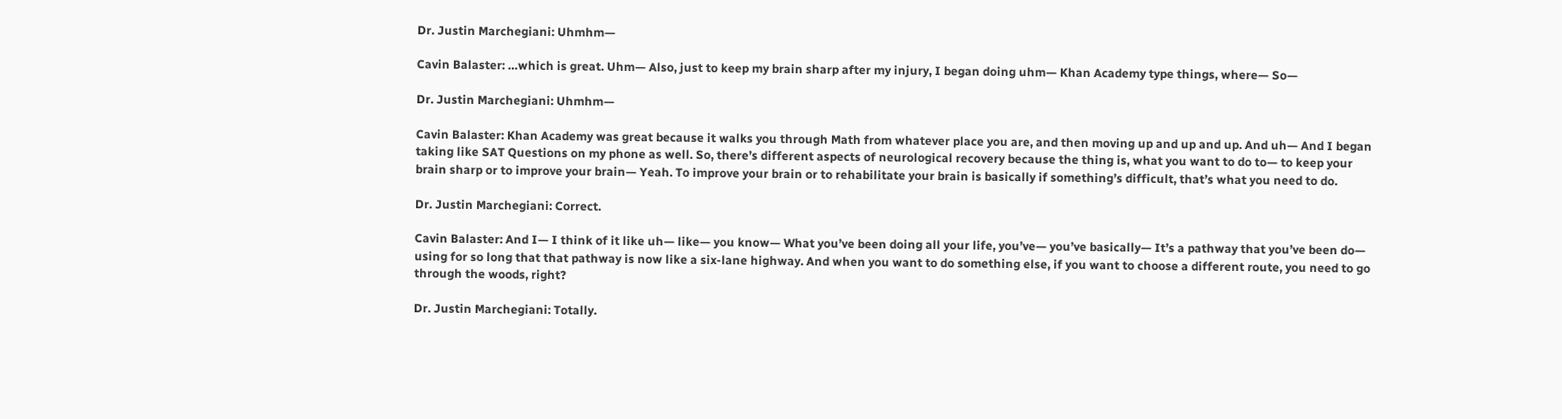Dr. Justin Marchegiani: Uhmhm—

Cavin Balaster: …which is great. Uhm— Also, just to keep my brain sharp after my injury, I began doing uhm— Khan Academy type things, where— So—

Dr. Justin Marchegiani: Uhmhm—

Cavin Balaster: Khan Academy was great because it walks you through Math from whatever place you are, and then moving up and up and up. And uh— And I began taking like SAT Questions on my phone as well. So, there’s different aspects of neurological recovery because the thing is, what you want to do to— to keep your brain sharp or to improve your brain— Yeah. To improve your brain or to rehabilitate your brain is basically if something’s difficult, that’s what you need to do.

Dr. Justin Marchegiani: Correct.

Cavin Balaster: And I— I think of it like uh— like— you know— What you’ve been doing all your life, you’ve— you’ve basically— It’s a pathway that you’ve been do— using for so long that that pathway is now like a six-lane highway. And when you want to do something else, if you want to choose a different route, you need to go through the woods, right?

Dr. Justin Marchegiani: Totally.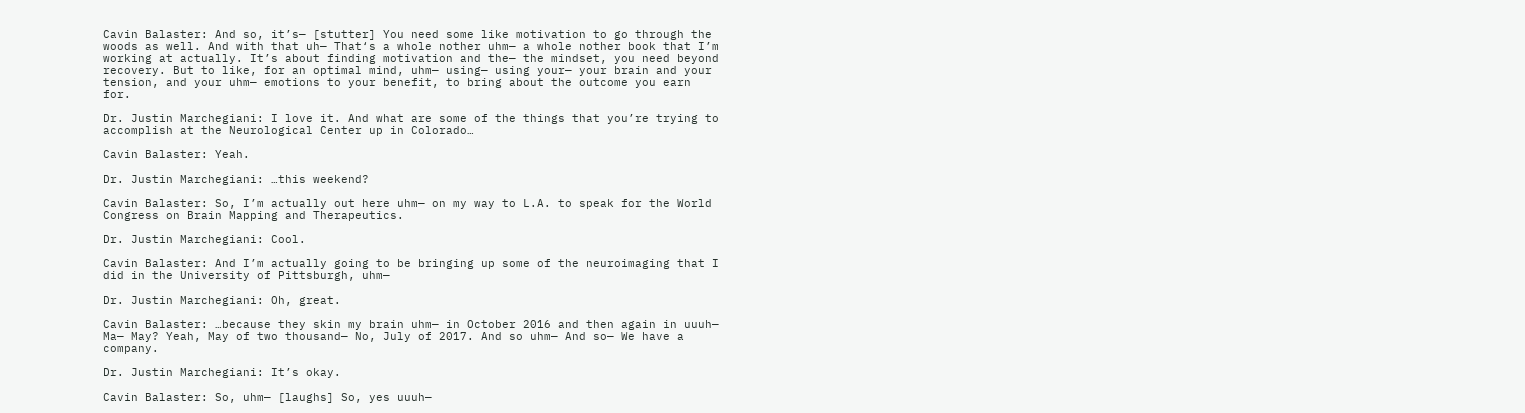Cavin Balaster: And so, it’s— [stutter] You need some like motivation to go through the woods as well. And with that uh— That‘s a whole nother uhm— a whole nother book that I’m working at actually. It’s about finding motivation and the— the mindset, you need beyond recovery. But to like, for an optimal mind, uhm— using— using your— your brain and your tension, and your uhm— emotions to your benefit, to bring about the outcome you earn for.

Dr. Justin Marchegiani: I love it. And what are some of the things that you’re trying to accomplish at the Neurological Center up in Colorado…

Cavin Balaster: Yeah.

Dr. Justin Marchegiani: …this weekend?

Cavin Balaster: So, I’m actually out here uhm— on my way to L.A. to speak for the World Congress on Brain Mapping and Therapeutics.

Dr. Justin Marchegiani: Cool.

Cavin Balaster: And I’m actually going to be bringing up some of the neuroimaging that I did in the University of Pittsburgh, uhm—

Dr. Justin Marchegiani: Oh, great.

Cavin Balaster: …because they skin my brain uhm— in October 2016 and then again in uuuh— Ma— May? Yeah, May of two thousand— No, July of 2017. And so uhm— And so— We have a company.

Dr. Justin Marchegiani: It’s okay.

Cavin Balaster: So, uhm— [laughs] So, yes uuuh—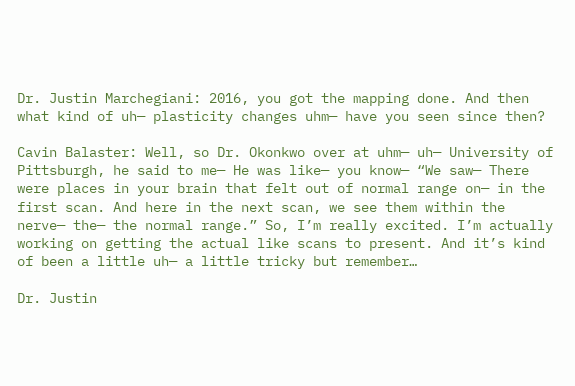Dr. Justin Marchegiani: 2016, you got the mapping done. And then what kind of uh— plasticity changes uhm— have you seen since then?

Cavin Balaster: Well, so Dr. Okonkwo over at uhm— uh— University of Pittsburgh, he said to me— He was like— you know— “We saw— There were places in your brain that felt out of normal range on— in the first scan. And here in the next scan, we see them within the nerve— the— the normal range.” So, I’m really excited. I’m actually working on getting the actual like scans to present. And it’s kind of been a little uh— a little tricky but remember…

Dr. Justin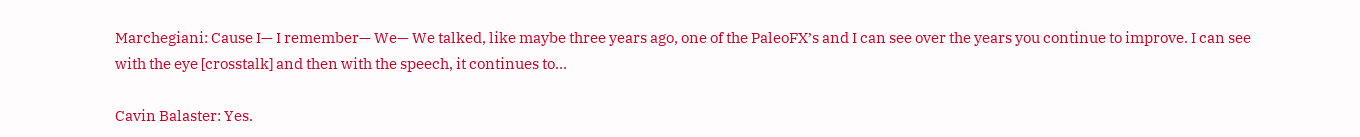Marchegiani: Cause I— I remember— We— We talked, like maybe three years ago, one of the PaleoFX’s and I can see over the years you continue to improve. I can see with the eye [crosstalk] and then with the speech, it continues to…

Cavin Balaster: Yes.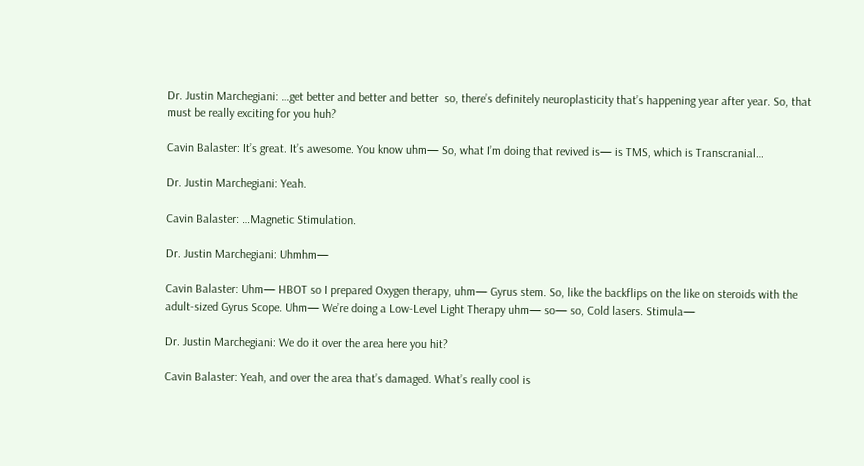Dr. Justin Marchegiani: …get better and better and better  so, there’s definitely neuroplasticity that’s happening year after year. So, that must be really exciting for you huh?

Cavin Balaster: It’s great. It’s awesome. You know uhm— So, what I’m doing that revived is— is TMS, which is Transcranial…

Dr. Justin Marchegiani: Yeah.

Cavin Balaster: …Magnetic Stimulation.

Dr. Justin Marchegiani: Uhmhm—

Cavin Balaster: Uhm— HBOT so I prepared Oxygen therapy, uhm— Gyrus stem. So, like the backflips on the like on steroids with the adult-sized Gyrus Scope. Uhm— We’re doing a Low-Level Light Therapy uhm— so— so, Cold lasers. Stimula—

Dr. Justin Marchegiani: We do it over the area here you hit?

Cavin Balaster: Yeah, and over the area that’s damaged. What’s really cool is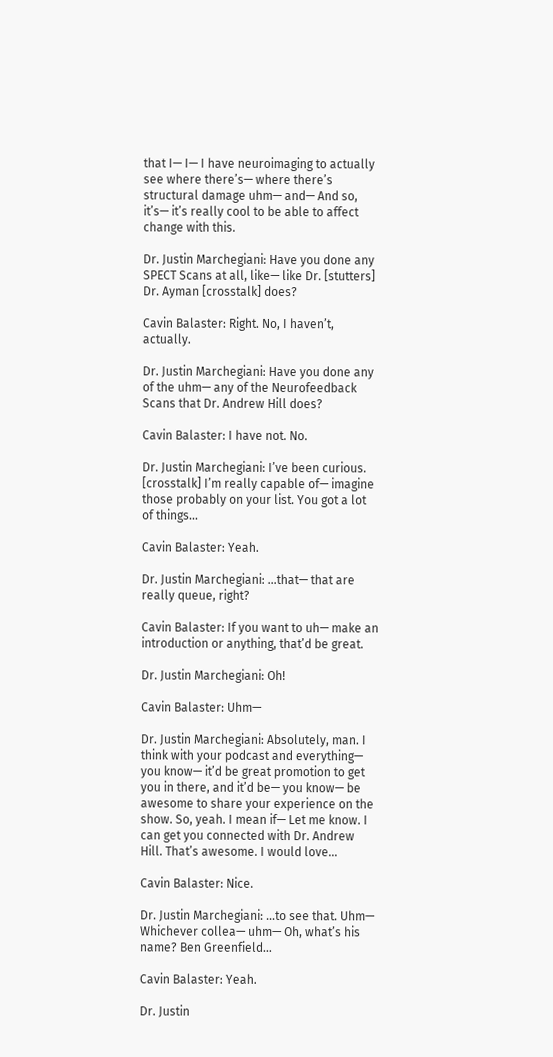that I— I— I have neuroimaging to actually see where there’s— where there’s structural damage uhm— and— And so, it’s— it’s really cool to be able to affect change with this.

Dr. Justin Marchegiani: Have you done any SPECT Scans at all, like— like Dr. [stutters] Dr. Ayman [crosstalk] does?

Cavin Balaster: Right. No, I haven’t, actually.

Dr. Justin Marchegiani: Have you done any of the uhm— any of the Neurofeedback Scans that Dr. Andrew Hill does?

Cavin Balaster: I have not. No.

Dr. Justin Marchegiani: I’ve been curious. [crosstalk] I’m really capable of— imagine those probably on your list. You got a lot of things…

Cavin Balaster: Yeah.

Dr. Justin Marchegiani: …that— that are really queue, right?

Cavin Balaster: If you want to uh— make an introduction or anything, that’d be great.

Dr. Justin Marchegiani: Oh!

Cavin Balaster: Uhm—

Dr. Justin Marchegiani: Absolutely, man. I think with your podcast and everything— you know— it’d be great promotion to get you in there, and it’d be— you know— be awesome to share your experience on the show. So, yeah. I mean if— Let me know. I can get you connected with Dr. Andrew Hill. That’s awesome. I would love…

Cavin Balaster: Nice.

Dr. Justin Marchegiani: …to see that. Uhm— Whichever collea— uhm— Oh, what’s his name? Ben Greenfield…

Cavin Balaster: Yeah.

Dr. Justin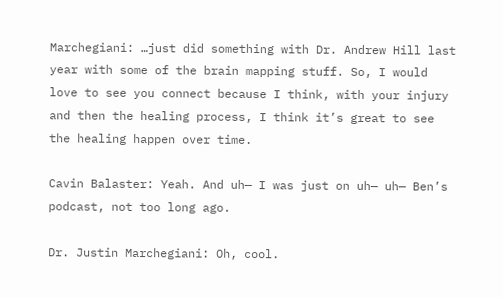Marchegiani: …just did something with Dr. Andrew Hill last year with some of the brain mapping stuff. So, I would love to see you connect because I think, with your injury and then the healing process, I think it’s great to see the healing happen over time.

Cavin Balaster: Yeah. And uh— I was just on uh— uh— Ben’s podcast, not too long ago.

Dr. Justin Marchegiani: Oh, cool.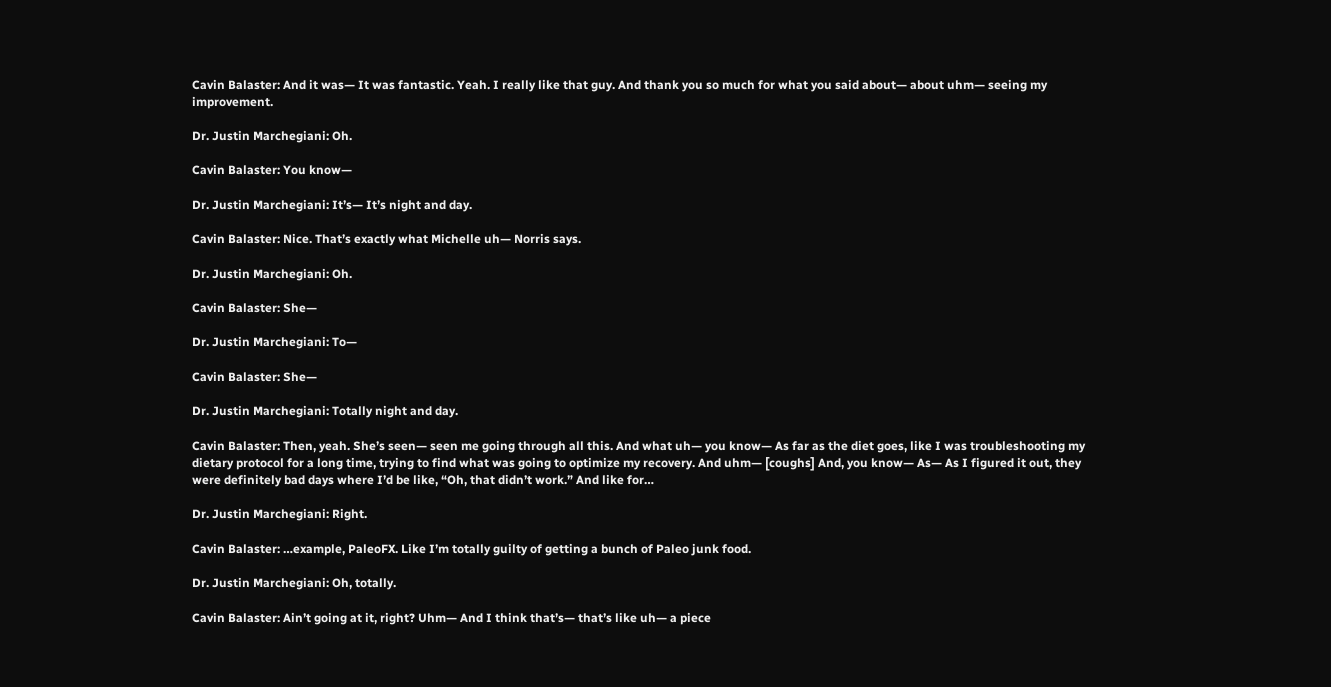Cavin Balaster: And it was— It was fantastic. Yeah. I really like that guy. And thank you so much for what you said about— about uhm— seeing my improvement.

Dr. Justin Marchegiani: Oh.

Cavin Balaster: You know—

Dr. Justin Marchegiani: It’s— It’s night and day.

Cavin Balaster: Nice. That’s exactly what Michelle uh— Norris says.

Dr. Justin Marchegiani: Oh.

Cavin Balaster: She—

Dr. Justin Marchegiani: To—

Cavin Balaster: She—

Dr. Justin Marchegiani: Totally night and day.

Cavin Balaster: Then, yeah. She’s seen— seen me going through all this. And what uh— you know— As far as the diet goes, like I was troubleshooting my dietary protocol for a long time, trying to find what was going to optimize my recovery. And uhm— [coughs] And, you know— As— As I figured it out, they were definitely bad days where I’d be like, “Oh, that didn’t work.” And like for…

Dr. Justin Marchegiani: Right.

Cavin Balaster: …example, PaleoFX. Like I’m totally guilty of getting a bunch of Paleo junk food.

Dr. Justin Marchegiani: Oh, totally.

Cavin Balaster: Ain’t going at it, right? Uhm— And I think that’s— that’s like uh— a piece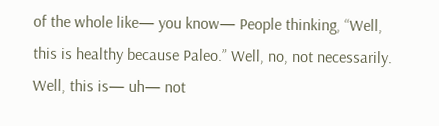of the whole like— you know— People thinking, “Well, this is healthy because Paleo.” Well, no, not necessarily. Well, this is— uh— not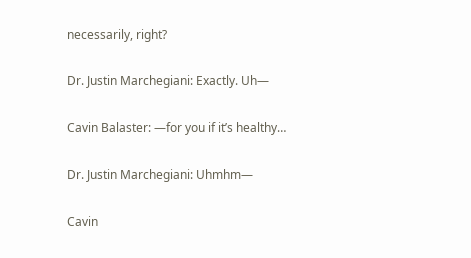necessarily, right?

Dr. Justin Marchegiani: Exactly. Uh—

Cavin Balaster: —for you if it’s healthy…

Dr. Justin Marchegiani: Uhmhm—

Cavin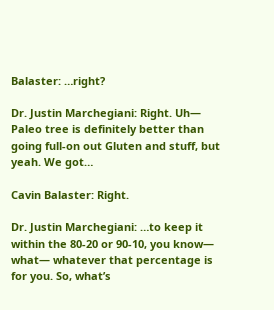Balaster: …right?

Dr. Justin Marchegiani: Right. Uh— Paleo tree is definitely better than going full-on out Gluten and stuff, but yeah. We got…

Cavin Balaster: Right.

Dr. Justin Marchegiani: …to keep it within the 80-20 or 90-10, you know— what— whatever that percentage is for you. So, what’s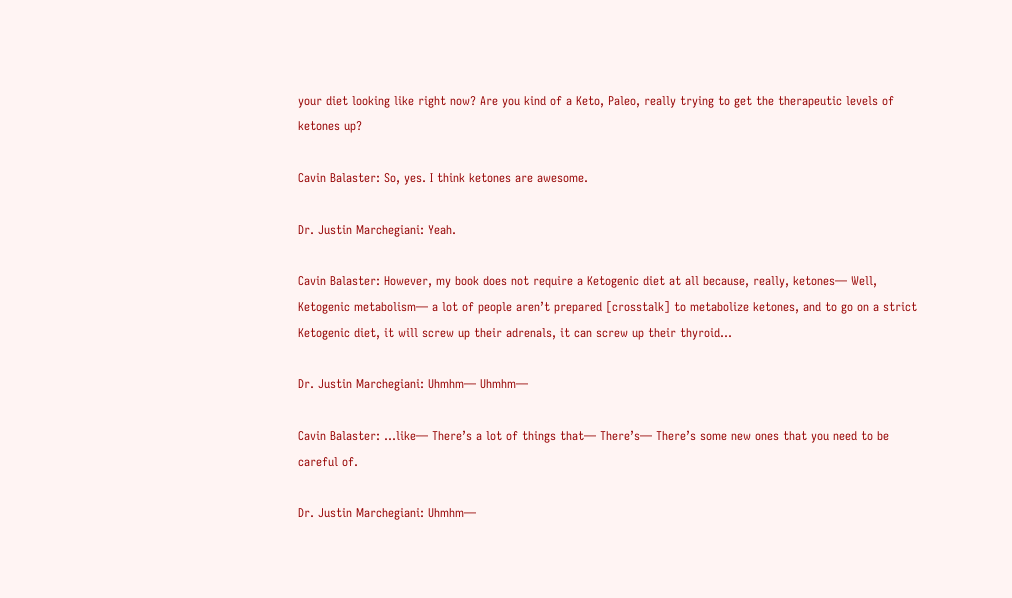your diet looking like right now? Are you kind of a Keto, Paleo, really trying to get the therapeutic levels of ketones up?

Cavin Balaster: So, yes. I think ketones are awesome.

Dr. Justin Marchegiani: Yeah.

Cavin Balaster: However, my book does not require a Ketogenic diet at all because, really, ketones— Well, Ketogenic metabolism— a lot of people aren’t prepared [crosstalk] to metabolize ketones, and to go on a strict Ketogenic diet, it will screw up their adrenals, it can screw up their thyroid…

Dr. Justin Marchegiani: Uhmhm— Uhmhm—

Cavin Balaster: …like— There’s a lot of things that— There’s— There’s some new ones that you need to be careful of.

Dr. Justin Marchegiani: Uhmhm—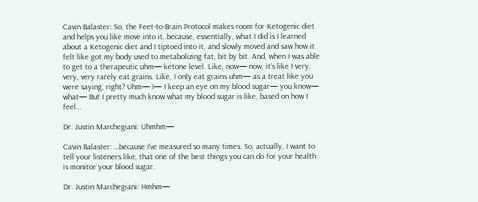Cavin Balaster: So, the Feet-to-Brain Protocol makes room for Ketogenic diet and helps you like move into it, because, essentially, what I did is I learned about a Ketogenic diet and I tiptoed into it, and slowly moved and saw how it felt like got my body used to metabolizing fat, bit by bit. And, when I was able to get to a therapeutic uhm— ketone level. Like, now— now, it’s like I very, very, very rarely eat grains. Like, I only eat grains uhm— as a treat like you were saying, right? Uhm— I— I keep an eye on my blood sugar— you know— what— But I pretty much know what my blood sugar is like, based on how I feel…

Dr. Justin Marchegiani: Uhmhm—

Cavin Balaster: …because I’ve measured so many times. So, actually, I want to tell your listeners like, that one of the best things you can do for your health is monitor your blood sugar.

Dr. Justin Marchegiani: Hmhm—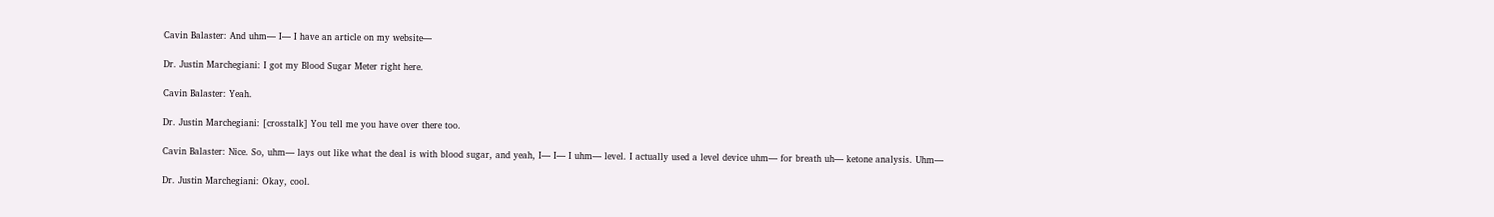Cavin Balaster: And uhm— I— I have an article on my website—

Dr. Justin Marchegiani: I got my Blood Sugar Meter right here.

Cavin Balaster: Yeah.

Dr. Justin Marchegiani: [crosstalk] You tell me you have over there too.

Cavin Balaster: Nice. So, uhm— lays out like what the deal is with blood sugar, and yeah, I— I— I uhm— level. I actually used a level device uhm— for breath uh— ketone analysis. Uhm—

Dr. Justin Marchegiani: Okay, cool.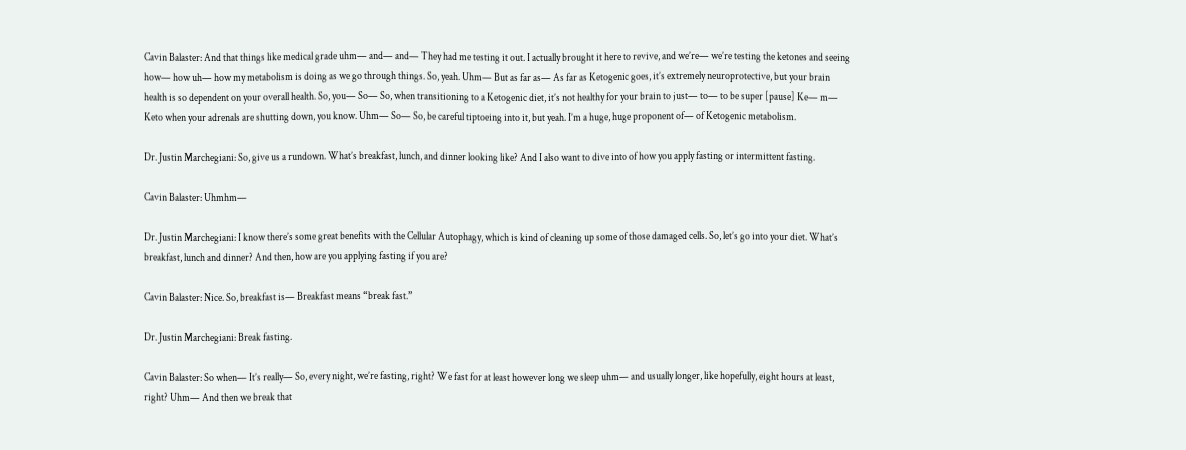Cavin Balaster: And that things like medical grade uhm— and— and— They had me testing it out. I actually brought it here to revive, and we’re— we’re testing the ketones and seeing how— how uh— how my metabolism is doing as we go through things. So, yeah. Uhm— But as far as— As far as Ketogenic goes, it’s extremely neuroprotective, but your brain health is so dependent on your overall health. So, you— So— So, when transitioning to a Ketogenic diet, it’s not healthy for your brain to just— to— to be super [pause] Ke— m— Keto when your adrenals are shutting down, you know. Uhm— So— So, be careful tiptoeing into it, but yeah. I’m a huge, huge proponent of— of Ketogenic metabolism.

Dr. Justin Marchegiani: So, give us a rundown. What’s breakfast, lunch, and dinner looking like? And I also want to dive into of how you apply fasting or intermittent fasting.

Cavin Balaster: Uhmhm—

Dr. Justin Marchegiani: I know there’s some great benefits with the Cellular Autophagy, which is kind of cleaning up some of those damaged cells. So, let’s go into your diet. What’s breakfast, lunch and dinner? And then, how are you applying fasting if you are?

Cavin Balaster: Nice. So, breakfast is— Breakfast means “break fast.”

Dr. Justin Marchegiani: Break fasting.

Cavin Balaster: So when— It’s really— So, every night, we’re fasting, right? We fast for at least however long we sleep uhm— and usually longer, like hopefully, eight hours at least, right? Uhm— And then we break that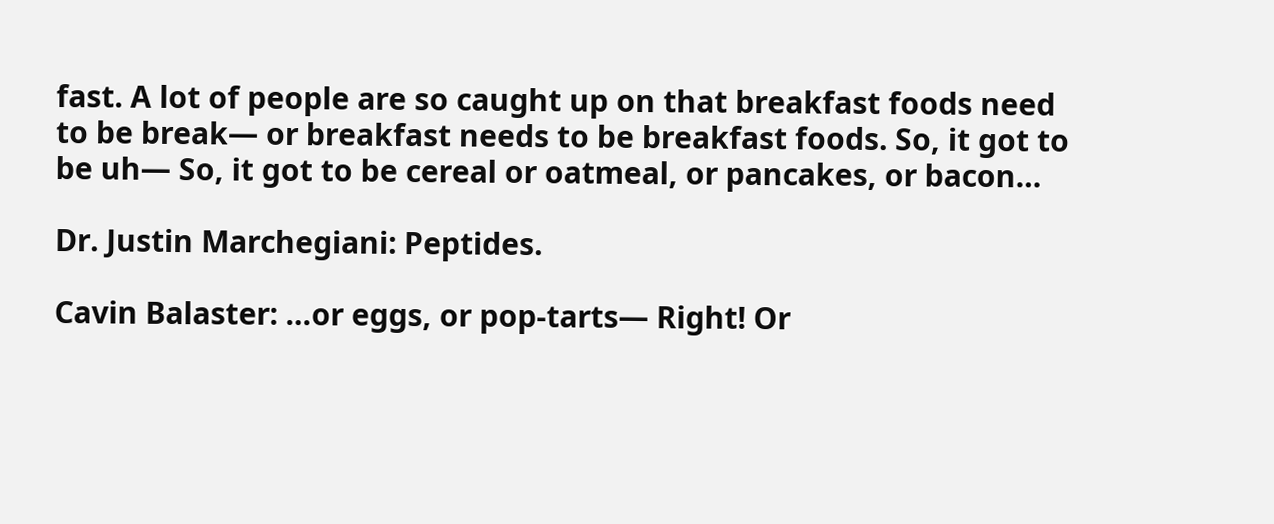fast. A lot of people are so caught up on that breakfast foods need  to be break— or breakfast needs to be breakfast foods. So, it got to be uh— So, it got to be cereal or oatmeal, or pancakes, or bacon…

Dr. Justin Marchegiani: Peptides.

Cavin Balaster: …or eggs, or pop-tarts— Right! Or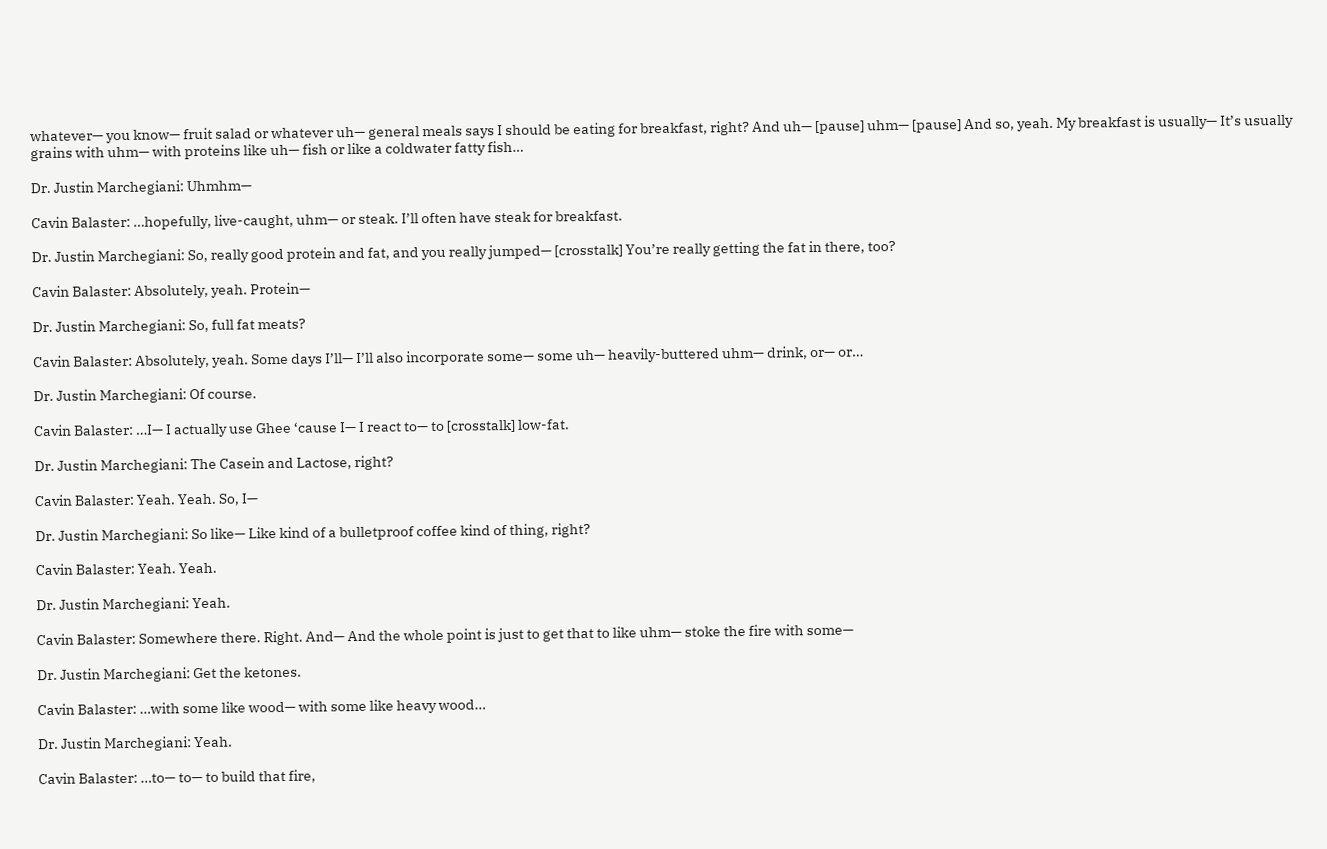whatever— you know— fruit salad or whatever uh— general meals says I should be eating for breakfast, right? And uh— [pause] uhm— [pause] And so, yeah. My breakfast is usually— It’s usually grains with uhm— with proteins like uh— fish or like a coldwater fatty fish…

Dr. Justin Marchegiani: Uhmhm—

Cavin Balaster: …hopefully, live-caught, uhm— or steak. I’ll often have steak for breakfast.

Dr. Justin Marchegiani: So, really good protein and fat, and you really jumped— [crosstalk] You’re really getting the fat in there, too?

Cavin Balaster: Absolutely, yeah. Protein—

Dr. Justin Marchegiani: So, full fat meats?

Cavin Balaster: Absolutely, yeah. Some days I’ll— I’ll also incorporate some— some uh— heavily-buttered uhm— drink, or— or…

Dr. Justin Marchegiani: Of course.

Cavin Balaster: …I— I actually use Ghee ‘cause I— I react to— to [crosstalk] low-fat.

Dr. Justin Marchegiani: The Casein and Lactose, right?

Cavin Balaster: Yeah. Yeah. So, I—

Dr. Justin Marchegiani: So like— Like kind of a bulletproof coffee kind of thing, right?

Cavin Balaster: Yeah. Yeah.

Dr. Justin Marchegiani: Yeah.

Cavin Balaster: Somewhere there. Right. And— And the whole point is just to get that to like uhm— stoke the fire with some—

Dr. Justin Marchegiani: Get the ketones.

Cavin Balaster: …with some like wood— with some like heavy wood…

Dr. Justin Marchegiani: Yeah.

Cavin Balaster: …to— to— to build that fire,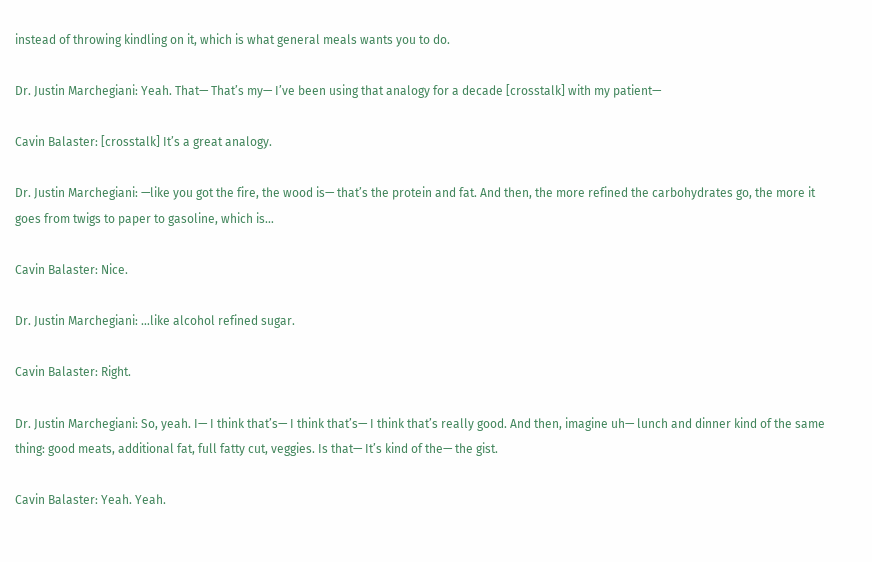instead of throwing kindling on it, which is what general meals wants you to do.

Dr. Justin Marchegiani: Yeah. That— That’s my— I’ve been using that analogy for a decade [crosstalk] with my patient—

Cavin Balaster: [crosstalk] It’s a great analogy.

Dr. Justin Marchegiani: —like you got the fire, the wood is— that’s the protein and fat. And then, the more refined the carbohydrates go, the more it goes from twigs to paper to gasoline, which is…

Cavin Balaster: Nice.

Dr. Justin Marchegiani: …like alcohol refined sugar.

Cavin Balaster: Right.

Dr. Justin Marchegiani: So, yeah. I— I think that’s— I think that’s— I think that’s really good. And then, imagine uh— lunch and dinner kind of the same thing: good meats, additional fat, full fatty cut, veggies. Is that— It’s kind of the— the gist.

Cavin Balaster: Yeah. Yeah.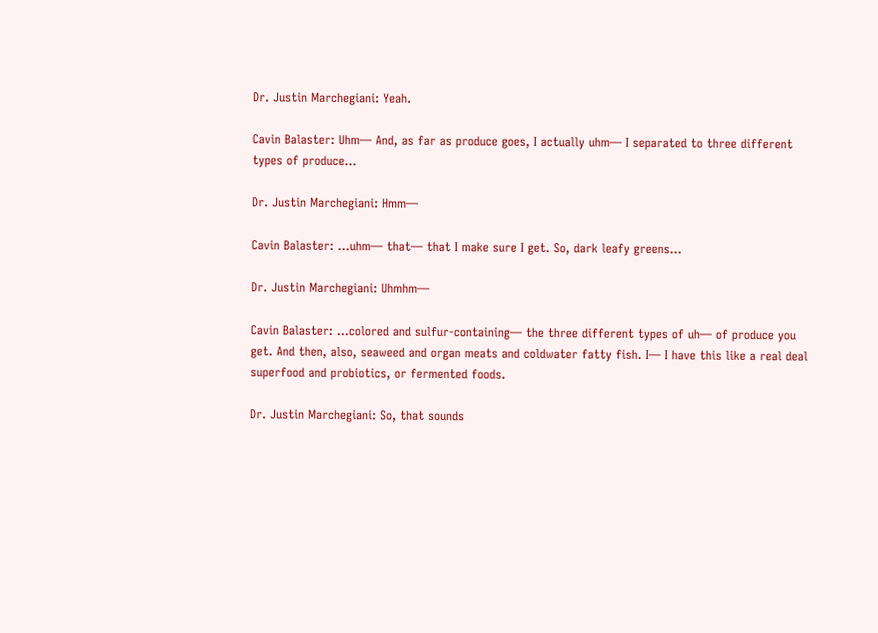Dr. Justin Marchegiani: Yeah.

Cavin Balaster: Uhm— And, as far as produce goes, I actually uhm— I separated to three different types of produce…

Dr. Justin Marchegiani: Hmm—

Cavin Balaster: …uhm— that— that I make sure I get. So, dark leafy greens…

Dr. Justin Marchegiani: Uhmhm—

Cavin Balaster: …colored and sulfur-containing— the three different types of uh— of produce you get. And then, also, seaweed and organ meats and coldwater fatty fish. I— I have this like a real deal superfood and probiotics, or fermented foods.

Dr. Justin Marchegiani: So, that sounds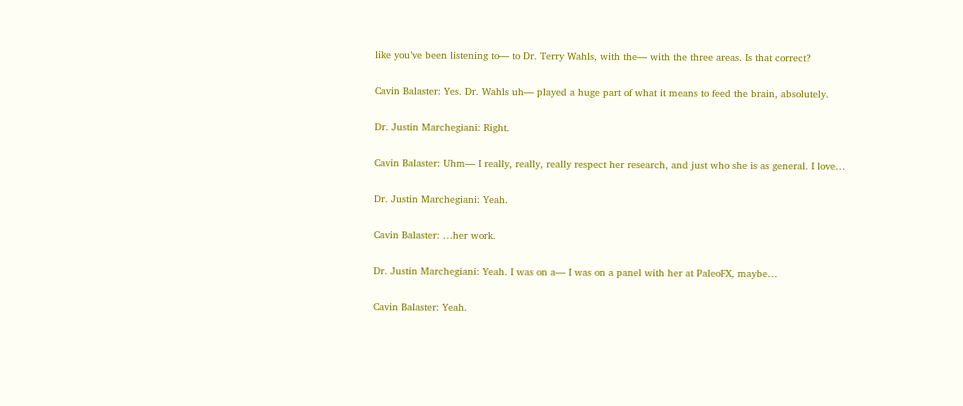like you’ve been listening to— to Dr. Terry Wahls, with the— with the three areas. Is that correct?

Cavin Balaster: Yes. Dr. Wahls uh— played a huge part of what it means to feed the brain, absolutely.

Dr. Justin Marchegiani: Right.

Cavin Balaster: Uhm— I really, really, really respect her research, and just who she is as general. I love…

Dr. Justin Marchegiani: Yeah.

Cavin Balaster: …her work.

Dr. Justin Marchegiani: Yeah. I was on a— I was on a panel with her at PaleoFX, maybe…

Cavin Balaster: Yeah.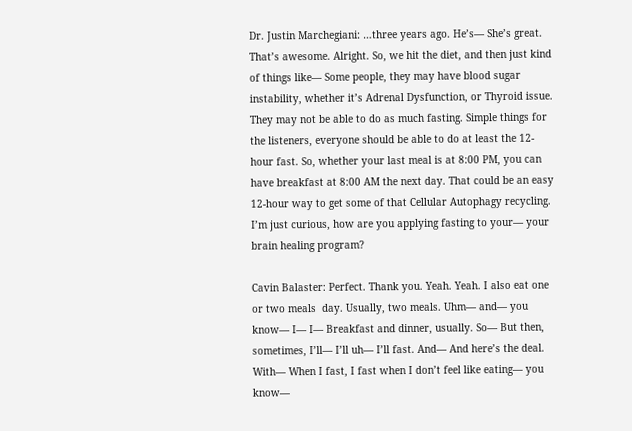Dr. Justin Marchegiani: …three years ago. He’s— She’s great. That’s awesome. Alright. So, we hit the diet, and then just kind of things like— Some people, they may have blood sugar instability, whether it’s Adrenal Dysfunction, or Thyroid issue. They may not be able to do as much fasting. Simple things for the listeners, everyone should be able to do at least the 12-hour fast. So, whether your last meal is at 8:00 PM, you can have breakfast at 8:00 AM the next day. That could be an easy 12-hour way to get some of that Cellular Autophagy recycling. I’m just curious, how are you applying fasting to your— your brain healing program?

Cavin Balaster: Perfect. Thank you. Yeah. Yeah. I also eat one or two meals  day. Usually, two meals. Uhm— and— you know— I— I— Breakfast and dinner, usually. So— But then, sometimes, I’ll— I’ll uh— I’ll fast. And— And here’s the deal. With— When I fast, I fast when I don’t feel like eating— you know—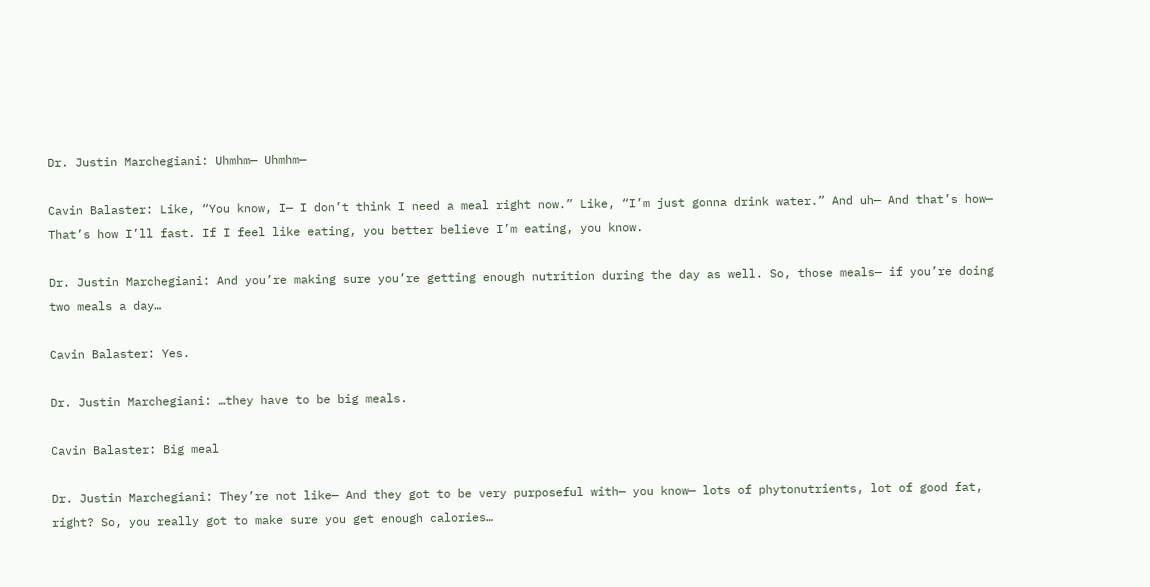Dr. Justin Marchegiani: Uhmhm— Uhmhm—

Cavin Balaster: Like, “You know, I— I don’t think I need a meal right now.” Like, “I’m just gonna drink water.” And uh— And that’s how— That’s how I’ll fast. If I feel like eating, you better believe I’m eating, you know.

Dr. Justin Marchegiani: And you’re making sure you’re getting enough nutrition during the day as well. So, those meals— if you’re doing two meals a day…

Cavin Balaster: Yes.

Dr. Justin Marchegiani: …they have to be big meals.

Cavin Balaster: Big meal

Dr. Justin Marchegiani: They’re not like— And they got to be very purposeful with— you know— lots of phytonutrients, lot of good fat, right? So, you really got to make sure you get enough calories…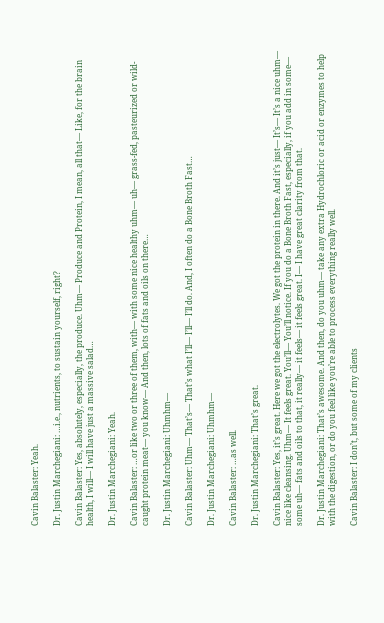Cavin Balaster: Yeah.

Dr. Justin Marchegiani: …i.e., nutrients, to sustain yourself, right?

Cavin Balaster: Yes, absolutely, especially, the produce. Uhm— Produce and Protein, I mean, all that— Like, for the brain health, I will— I will have just a massive salad…

Dr. Justin Marchegiani: Yeah.

Cavin Balaster: …or like two or three of them, with— with some nice healthy uhm— uh— grass-fed, pasteurized or wild-caught protein meat— you know— And then, lots of fats and oils on there…

Dr. Justin Marchegiani: Uhmhm—

Cavin Balaster: Uhm— That’s— That’s what I’ll— I’ll— I’ll do. And, I often do a Bone Broth Fast…

Dr. Justin Marchegiani: Uhmhm—

Cavin Balaster: …as well.

Dr. Justin Marchegiani: That’s great.

Cavin Balaster: Yes, it’s great. Here we got the electrolytes. We got the protein in there. And it’s just— It’s— It’s a nice uhm— nice like cleansing. Uhm— It feels great. You’ll— You’ll notice. If you do a Bone Broth Fast, especially, if you add in some— some uh— fats and oils to that, it really— it feels— it feels great. I— I have great clarity from that.

Dr. Justin Marchegiani: That’s awesome. And then, do you uhm— take any extra Hydrochloric or acid or enzymes to help with the digestion, or do you feel like you’re able to process everything really well.

Cavin Balaster: I don’t, but some of my clients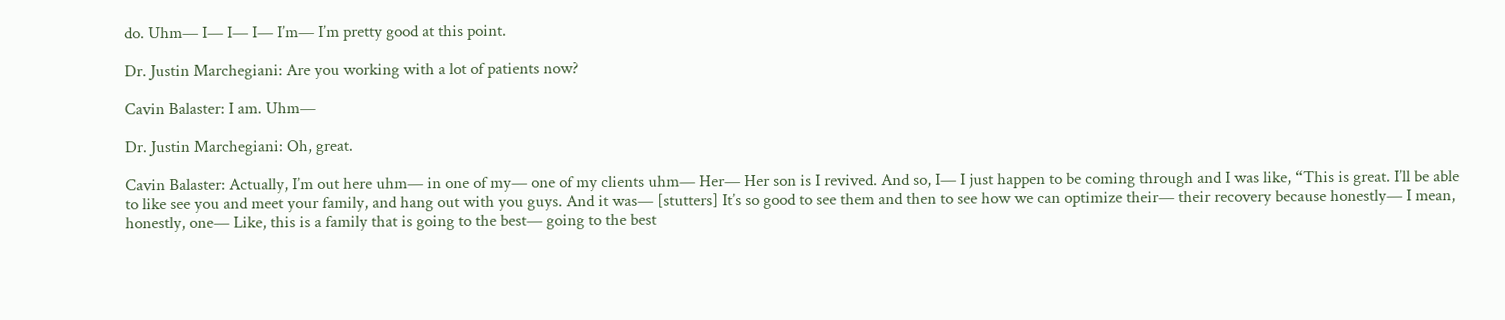do. Uhm— I— I— I— I’m— I’m pretty good at this point.

Dr. Justin Marchegiani: Are you working with a lot of patients now?

Cavin Balaster: I am. Uhm—

Dr. Justin Marchegiani: Oh, great.

Cavin Balaster: Actually, I’m out here uhm— in one of my— one of my clients uhm— Her— Her son is I revived. And so, I— I just happen to be coming through and I was like, “This is great. I’ll be able to like see you and meet your family, and hang out with you guys. And it was— [stutters] It’s so good to see them and then to see how we can optimize their— their recovery because honestly— I mean, honestly, one— Like, this is a family that is going to the best— going to the best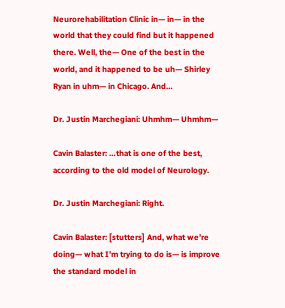Neurorehabilitation Clinic in— in— in the world that they could find but it happened there. Well, the— One of the best in the world, and it happened to be uh— Shirley Ryan in uhm— in Chicago. And…

Dr. Justin Marchegiani: Uhmhm— Uhmhm—

Cavin Balaster: …that is one of the best, according to the old model of Neurology.

Dr. Justin Marchegiani: Right.

Cavin Balaster: [stutters] And, what we’re doing— what I’m trying to do is— is improve the standard model in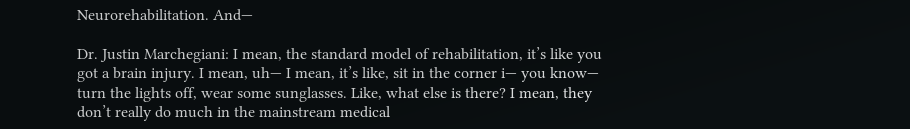Neurorehabilitation. And—

Dr. Justin Marchegiani: I mean, the standard model of rehabilitation, it’s like you got a brain injury. I mean, uh— I mean, it’s like, sit in the corner i— you know— turn the lights off, wear some sunglasses. Like, what else is there? I mean, they don’t really do much in the mainstream medical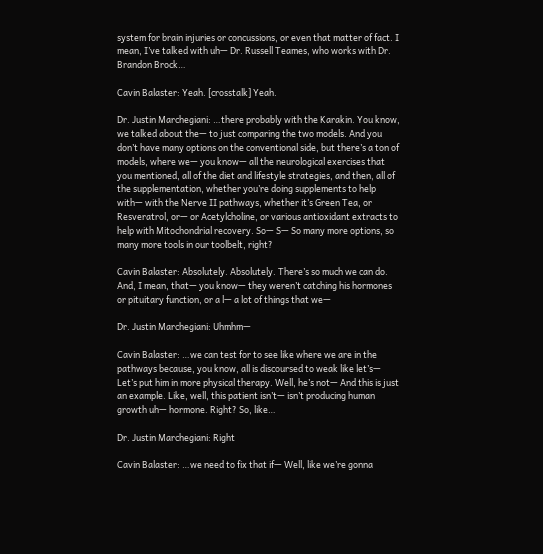system for brain injuries or concussions, or even that matter of fact. I mean, I’ve talked with uh— Dr. Russell Teames, who works with Dr. Brandon Brock…

Cavin Balaster: Yeah. [crosstalk] Yeah.

Dr. Justin Marchegiani: …there probably with the Karakin. You know, we talked about the— to just comparing the two models. And you don’t have many options on the conventional side, but there’s a ton of models, where we— you know— all the neurological exercises that you mentioned, all of the diet and lifestyle strategies, and then, all of the supplementation, whether you’re doing supplements to help with— with the Nerve II pathways, whether it’s Green Tea, or Resveratrol, or— or Acetylcholine, or various antioxidant extracts to help with Mitochondrial recovery. So— S— So many more options, so many more tools in our toolbelt, right?

Cavin Balaster: Absolutely. Absolutely. There’s so much we can do. And, I mean, that— you know— they weren’t catching his hormones or pituitary function, or a l— a lot of things that we—

Dr. Justin Marchegiani: Uhmhm—

Cavin Balaster: …we can test for to see like where we are in the pathways because, you know, all is discoursed to weak like let’s— Let’s put him in more physical therapy. Well, he’s not— And this is just an example. Like, well, this patient isn’t— isn’t producing human growth uh— hormone. Right? So, like…

Dr. Justin Marchegiani: Right

Cavin Balaster: …we need to fix that if— Well, like we’re gonna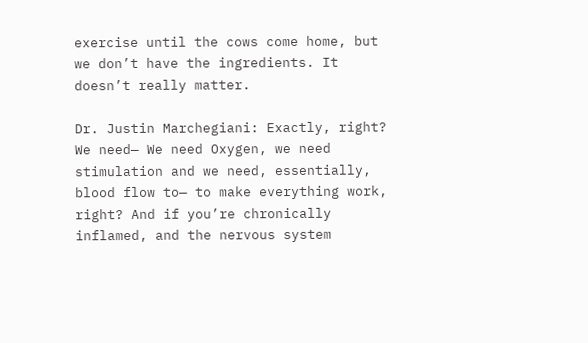exercise until the cows come home, but we don’t have the ingredients. It doesn’t really matter.

Dr. Justin Marchegiani: Exactly, right? We need— We need Oxygen, we need stimulation and we need, essentially, blood flow to— to make everything work, right? And if you’re chronically inflamed, and the nervous system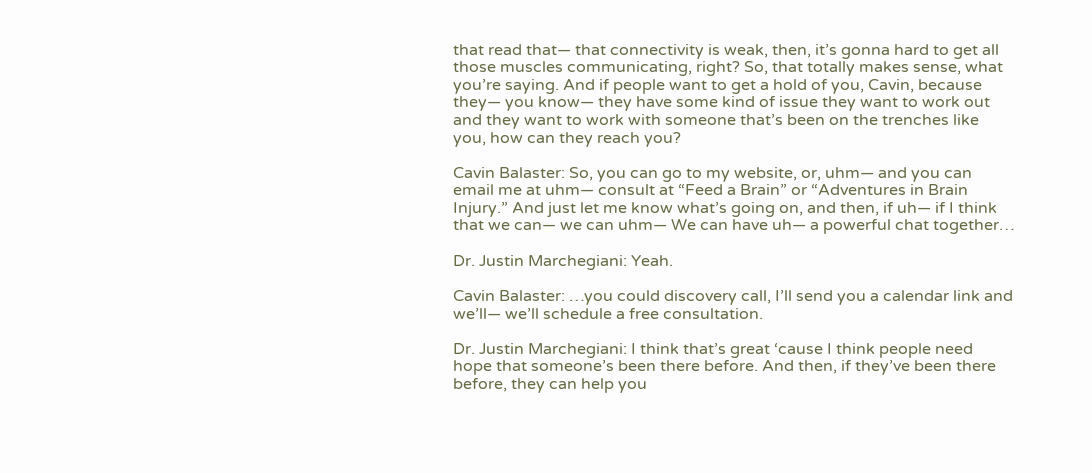that read that— that connectivity is weak, then, it’s gonna hard to get all those muscles communicating, right? So, that totally makes sense, what you’re saying. And if people want to get a hold of you, Cavin, because they— you know— they have some kind of issue they want to work out and they want to work with someone that’s been on the trenches like you, how can they reach you?

Cavin Balaster: So, you can go to my website, or, uhm— and you can email me at uhm— consult at “Feed a Brain” or “Adventures in Brain Injury.” And just let me know what’s going on, and then, if uh— if I think that we can— we can uhm— We can have uh— a powerful chat together…

Dr. Justin Marchegiani: Yeah.

Cavin Balaster: …you could discovery call, I’ll send you a calendar link and we’ll— we’ll schedule a free consultation.

Dr. Justin Marchegiani: I think that’s great ‘cause I think people need hope that someone’s been there before. And then, if they’ve been there before, they can help you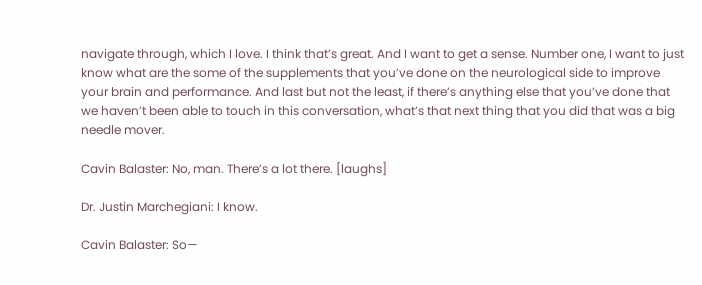navigate through, which I love. I think that’s great. And I want to get a sense. Number one, I want to just know what are the some of the supplements that you’ve done on the neurological side to improve your brain and performance. And last but not the least, if there’s anything else that you’ve done that we haven’t been able to touch in this conversation, what’s that next thing that you did that was a big needle mover.

Cavin Balaster: No, man. There’s a lot there. [laughs]

Dr. Justin Marchegiani: I know.

Cavin Balaster: So—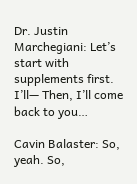Dr. Justin Marchegiani: Let’s start with supplements first. I’ll— Then, I’ll come back to you…

Cavin Balaster: So, yeah. So,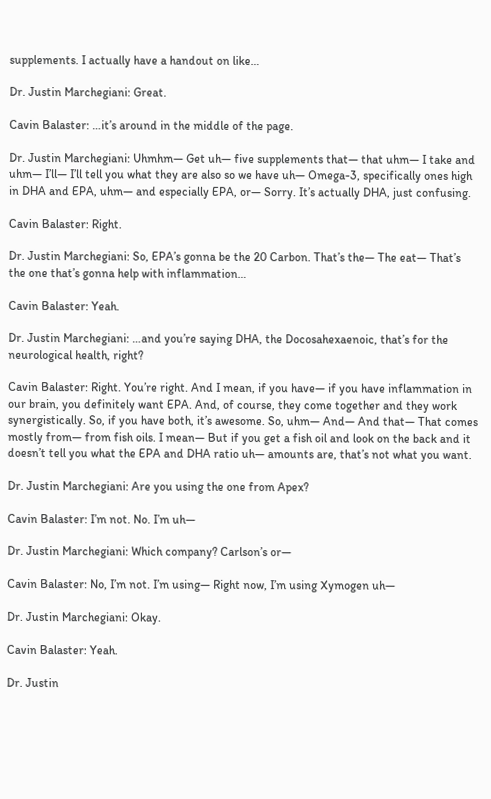supplements. I actually have a handout on like…

Dr. Justin Marchegiani: Great.

Cavin Balaster: …it’s around in the middle of the page.

Dr. Justin Marchegiani: Uhmhm— Get uh— five supplements that— that uhm— I take and uhm— I’ll— I’ll tell you what they are also so we have uh— Omega-3, specifically ones high in DHA and EPA, uhm— and especially EPA, or— Sorry. It’s actually DHA, just confusing.

Cavin Balaster: Right.

Dr. Justin Marchegiani: So, EPA’s gonna be the 20 Carbon. That’s the— The eat— That’s the one that’s gonna help with inflammation…

Cavin Balaster: Yeah.

Dr. Justin Marchegiani: …and you’re saying DHA, the Docosahexaenoic, that’s for the neurological health, right?

Cavin Balaster: Right. You’re right. And I mean, if you have— if you have inflammation in our brain, you definitely want EPA. And, of course, they come together and they work synergistically. So, if you have both, it’s awesome. So, uhm— And— And that— That comes mostly from— from fish oils. I mean— But if you get a fish oil and look on the back and it doesn’t tell you what the EPA and DHA ratio uh— amounts are, that’s not what you want.

Dr. Justin Marchegiani: Are you using the one from Apex?

Cavin Balaster: I’m not. No. I’m uh—

Dr. Justin Marchegiani: Which company? Carlson’s or—

Cavin Balaster: No, I’m not. I’m using— Right now, I’m using Xymogen uh—

Dr. Justin Marchegiani: Okay.

Cavin Balaster: Yeah.

Dr. Justin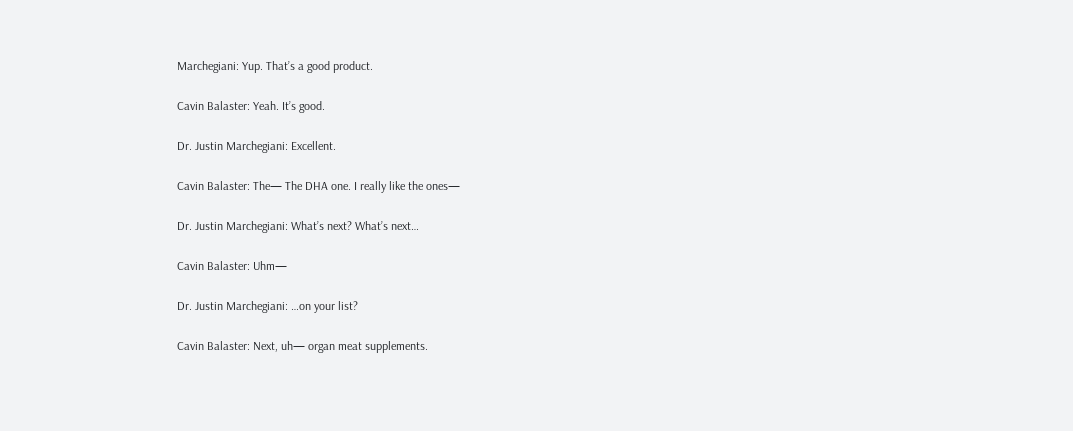Marchegiani: Yup. That’s a good product.

Cavin Balaster: Yeah. It’s good.

Dr. Justin Marchegiani: Excellent.

Cavin Balaster: The— The DHA one. I really like the ones—

Dr. Justin Marchegiani: What’s next? What’s next…

Cavin Balaster: Uhm—

Dr. Justin Marchegiani: …on your list?

Cavin Balaster: Next, uh— organ meat supplements.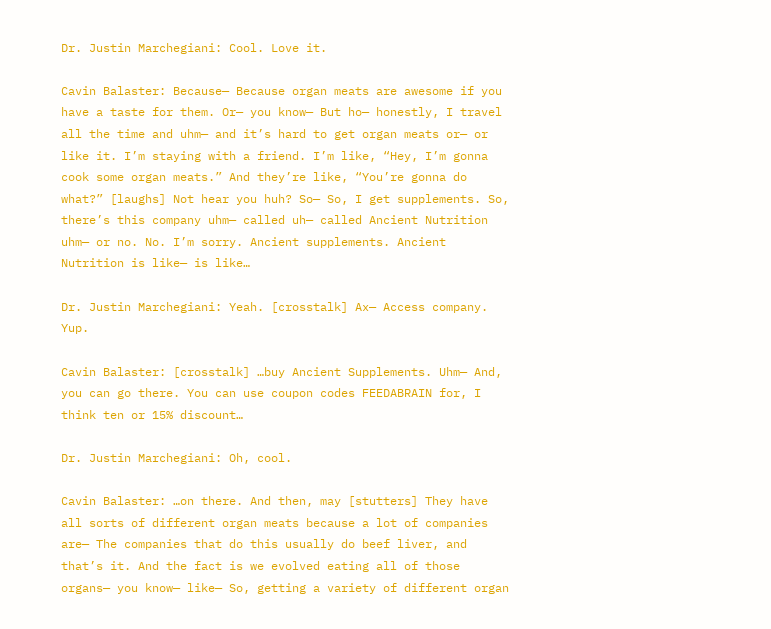Dr. Justin Marchegiani: Cool. Love it.

Cavin Balaster: Because— Because organ meats are awesome if you have a taste for them. Or— you know— But ho— honestly, I travel all the time and uhm— and it’s hard to get organ meats or— or like it. I’m staying with a friend. I’m like, “Hey, I’m gonna cook some organ meats.” And they’re like, “You’re gonna do what?” [laughs] Not hear you huh? So— So, I get supplements. So, there’s this company uhm— called uh— called Ancient Nutrition uhm— or no. No. I’m sorry. Ancient supplements. Ancient Nutrition is like— is like…

Dr. Justin Marchegiani: Yeah. [crosstalk] Ax— Access company. Yup.

Cavin Balaster: [crosstalk] …buy Ancient Supplements. Uhm— And, you can go there. You can use coupon codes FEEDABRAIN for, I think ten or 15% discount…

Dr. Justin Marchegiani: Oh, cool.

Cavin Balaster: …on there. And then, may [stutters] They have all sorts of different organ meats because a lot of companies are— The companies that do this usually do beef liver, and that’s it. And the fact is we evolved eating all of those organs— you know— like— So, getting a variety of different organ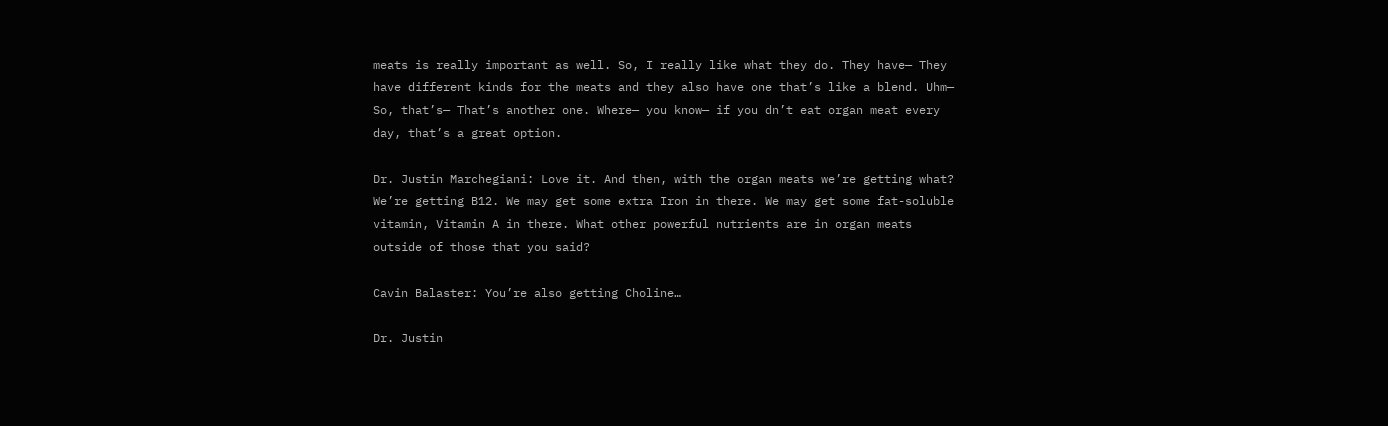meats is really important as well. So, I really like what they do. They have— They have different kinds for the meats and they also have one that’s like a blend. Uhm— So, that’s— That’s another one. Where— you know— if you dn’t eat organ meat every day, that’s a great option.

Dr. Justin Marchegiani: Love it. And then, with the organ meats we’re getting what? We’re getting B12. We may get some extra Iron in there. We may get some fat-soluble vitamin, Vitamin A in there. What other powerful nutrients are in organ meats outside of those that you said?

Cavin Balaster: You’re also getting Choline…

Dr. Justin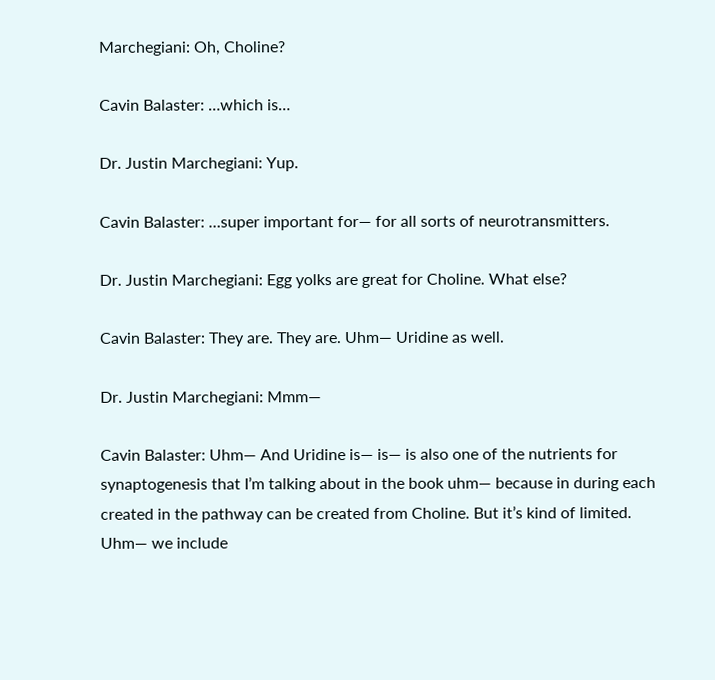Marchegiani: Oh, Choline?

Cavin Balaster: …which is…

Dr. Justin Marchegiani: Yup.

Cavin Balaster: …super important for— for all sorts of neurotransmitters.

Dr. Justin Marchegiani: Egg yolks are great for Choline. What else?

Cavin Balaster: They are. They are. Uhm— Uridine as well.

Dr. Justin Marchegiani: Mmm—

Cavin Balaster: Uhm— And Uridine is— is— is also one of the nutrients for synaptogenesis that I’m talking about in the book uhm— because in during each created in the pathway can be created from Choline. But it’s kind of limited. Uhm— we include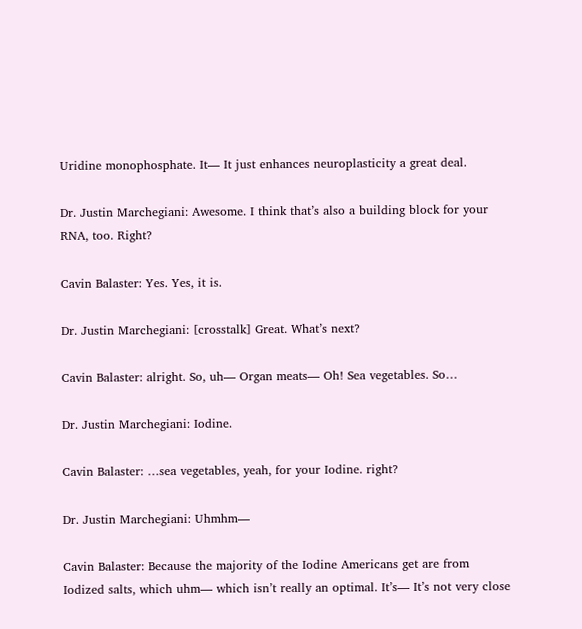Uridine monophosphate. It— It just enhances neuroplasticity a great deal.

Dr. Justin Marchegiani: Awesome. I think that’s also a building block for your RNA, too. Right?

Cavin Balaster: Yes. Yes, it is.

Dr. Justin Marchegiani: [crosstalk] Great. What’s next?

Cavin Balaster: alright. So, uh— Organ meats— Oh! Sea vegetables. So…

Dr. Justin Marchegiani: Iodine.

Cavin Balaster: …sea vegetables, yeah, for your Iodine. right?

Dr. Justin Marchegiani: Uhmhm—

Cavin Balaster: Because the majority of the Iodine Americans get are from Iodized salts, which uhm— which isn’t really an optimal. It’s— It’s not very close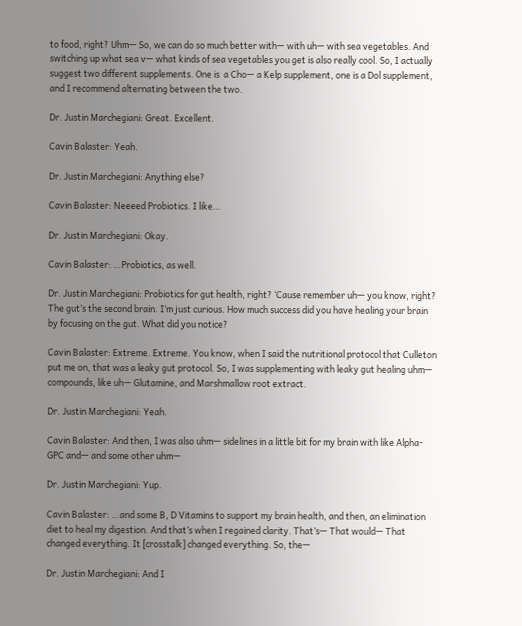to food, right? Uhm— So, we can do so much better with— with uh— with sea vegetables. And switching up what sea v— what kinds of sea vegetables you get is also really cool. So, I actually suggest two different supplements. One is  a Cho— a Kelp supplement, one is a Dol supplement, and I recommend alternating between the two.

Dr. Justin Marchegiani: Great. Excellent.

Cavin Balaster: Yeah.

Dr. Justin Marchegiani: Anything else?

Cavin Balaster: Neeeed Probiotics. I like…

Dr. Justin Marchegiani: Okay.

Cavin Balaster: …Probiotics, as well.

Dr. Justin Marchegiani: Probiotics for gut health, right? ‘Cause remember uh— you know, right? The gut’s the second brain. I’m just curious. How much success did you have healing your brain by focusing on the gut. What did you notice?

Cavin Balaster: Extreme. Extreme. You know, when I said the nutritional protocol that Culleton put me on, that was a leaky gut protocol. So, I was supplementing with leaky gut healing uhm— compounds, like uh— Glutamine, and Marshmallow root extract.

Dr. Justin Marchegiani: Yeah.

Cavin Balaster: And then, I was also uhm— sidelines in a little bit for my brain with like Alpha-GPC and— and some other uhm—

Dr. Justin Marchegiani: Yup.

Cavin Balaster: …and some B, D Vitamins to support my brain health, and then, an elimination diet to heal my digestion. And that’s when I regained clarity. That’s— That would— That changed everything. It [crosstalk] changed everything. So, the—

Dr. Justin Marchegiani: And I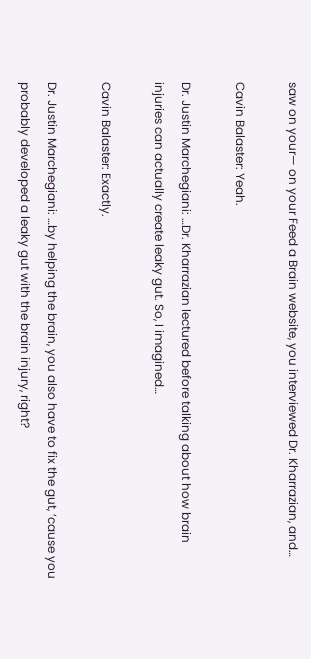saw on your— on your Feed a Brain website, you interviewed Dr. Kharrazian, and…

Cavin Balaster: Yeah.

Dr. Justin Marchegiani: …Dr. Kharrazian lectured before talking about how brain injuries can actually create leaky gut. So, I imagined…

Cavin Balaster: Exactly.

Dr. Justin Marchegiani: …by helping the brain, you also have to fix the gut, ‘cause you probably developed a leaky gut with the brain injury, right?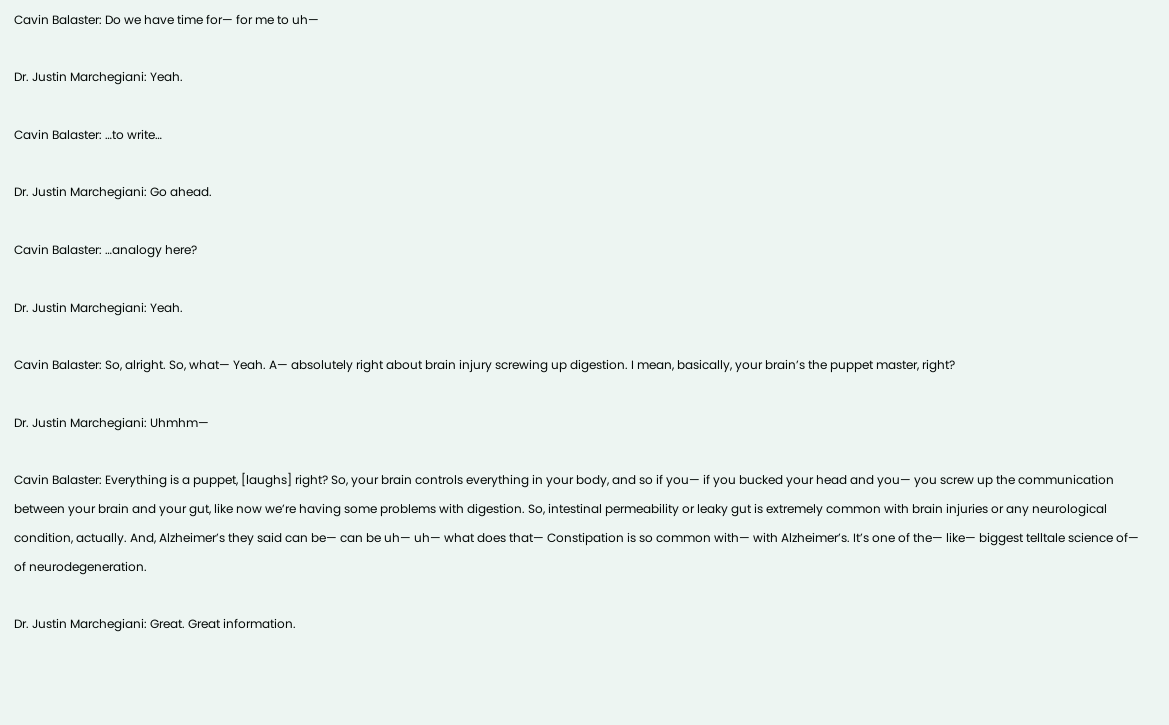Cavin Balaster: Do we have time for— for me to uh—

Dr. Justin Marchegiani: Yeah.

Cavin Balaster: …to write…

Dr. Justin Marchegiani: Go ahead.

Cavin Balaster: …analogy here?

Dr. Justin Marchegiani: Yeah.

Cavin Balaster: So, alright. So, what— Yeah. A— absolutely right about brain injury screwing up digestion. I mean, basically, your brain’s the puppet master, right?

Dr. Justin Marchegiani: Uhmhm—

Cavin Balaster: Everything is a puppet, [laughs] right? So, your brain controls everything in your body, and so if you— if you bucked your head and you— you screw up the communication between your brain and your gut, like now we’re having some problems with digestion. So, intestinal permeability or leaky gut is extremely common with brain injuries or any neurological condition, actually. And, Alzheimer’s they said can be— can be uh— uh— what does that— Constipation is so common with— with Alzheimer’s. It’s one of the— like— biggest telltale science of— of neurodegeneration.

Dr. Justin Marchegiani: Great. Great information.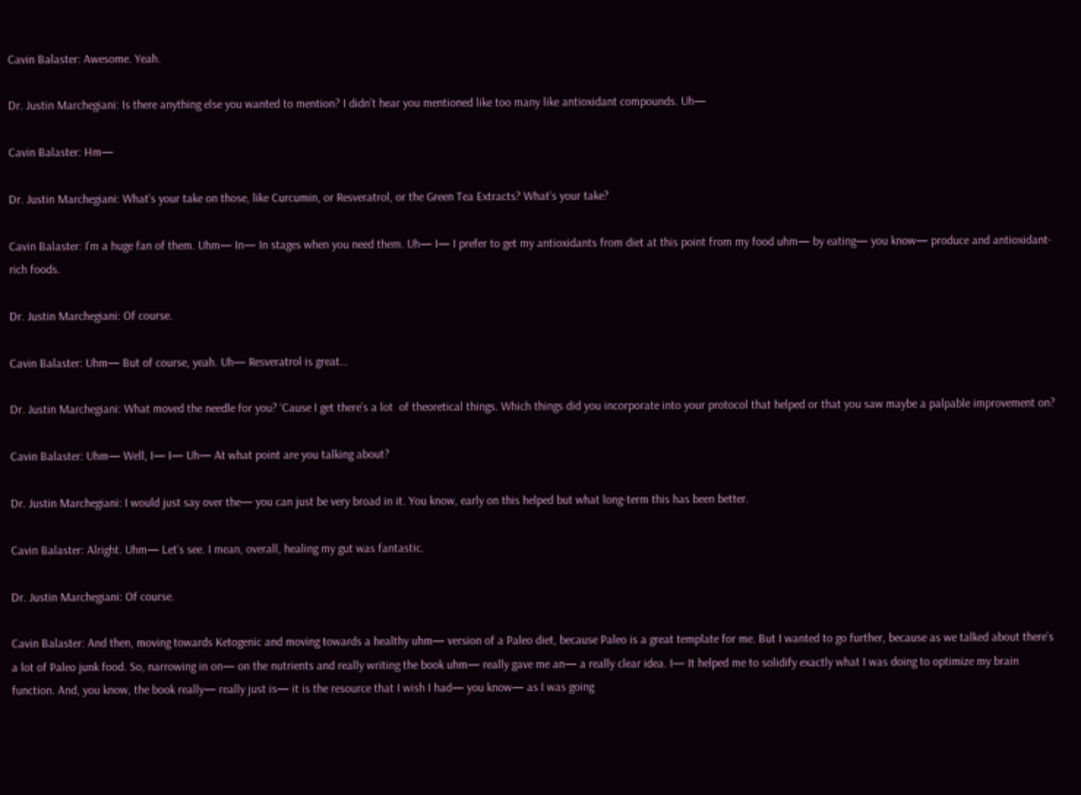Cavin Balaster: Awesome. Yeah.

Dr. Justin Marchegiani: Is there anything else you wanted to mention? I didn’t hear you mentioned like too many like antioxidant compounds. Uh—

Cavin Balaster: Hm—

Dr. Justin Marchegiani: What’s your take on those, like Curcumin, or Resveratrol, or the Green Tea Extracts? What’s your take?

Cavin Balaster: I’m a huge fan of them. Uhm— In— In stages when you need them. Uh— I— I prefer to get my antioxidants from diet at this point from my food uhm— by eating— you know— produce and antioxidant-rich foods.

Dr. Justin Marchegiani: Of course.

Cavin Balaster: Uhm— But of course, yeah. Uh— Resveratrol is great…

Dr. Justin Marchegiani: What moved the needle for you? ‘Cause I get there’s a lot  of theoretical things. Which things did you incorporate into your protocol that helped or that you saw maybe a palpable improvement on?

Cavin Balaster: Uhm— Well, I— I— Uh— At what point are you talking about?

Dr. Justin Marchegiani: I would just say over the— you can just be very broad in it. You know, early on this helped but what long-term this has been better.

Cavin Balaster: Alright. Uhm— Let’s see. I mean, overall, healing my gut was fantastic.

Dr. Justin Marchegiani: Of course.

Cavin Balaster: And then, moving towards Ketogenic and moving towards a healthy uhm— version of a Paleo diet, because Paleo is a great template for me. But I wanted to go further, because as we talked about there’s a lot of Paleo junk food. So, narrowing in on— on the nutrients and really writing the book uhm— really gave me an— a really clear idea. I— It helped me to solidify exactly what I was doing to optimize my brain function. And, you know, the book really— really just is— it is the resource that I wish I had— you know— as I was going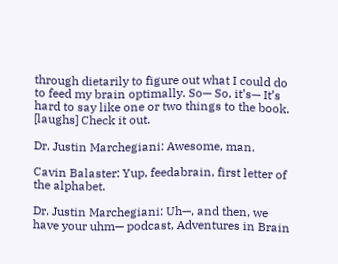through dietarily to figure out what I could do to feed my brain optimally. So— So, it’s— It’s hard to say like one or two things to the book. [laughs] Check it out.

Dr. Justin Marchegiani: Awesome, man.

Cavin Balaster: Yup, feedabrain, first letter of the alphabet.

Dr. Justin Marchegiani: Uh—, and then, we have your uhm— podcast, Adventures in Brain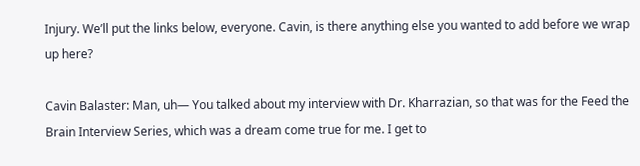Injury. We’ll put the links below, everyone. Cavin, is there anything else you wanted to add before we wrap up here?

Cavin Balaster: Man, uh— You talked about my interview with Dr. Kharrazian, so that was for the Feed the Brain Interview Series, which was a dream come true for me. I get to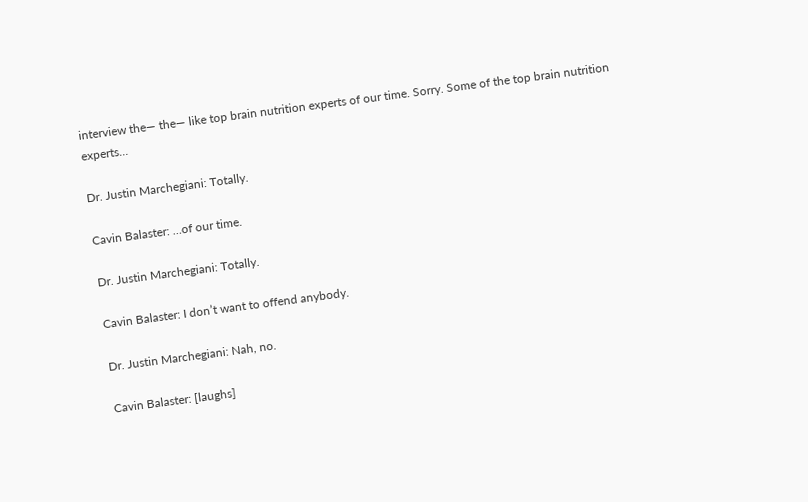interview the— the— like top brain nutrition experts of our time. Sorry. Some of the top brain nutrition experts…

Dr. Justin Marchegiani: Totally.

Cavin Balaster: …of our time.

Dr. Justin Marchegiani: Totally.

Cavin Balaster: I don’t want to offend anybody.

Dr. Justin Marchegiani: Nah, no.

Cavin Balaster: [laughs]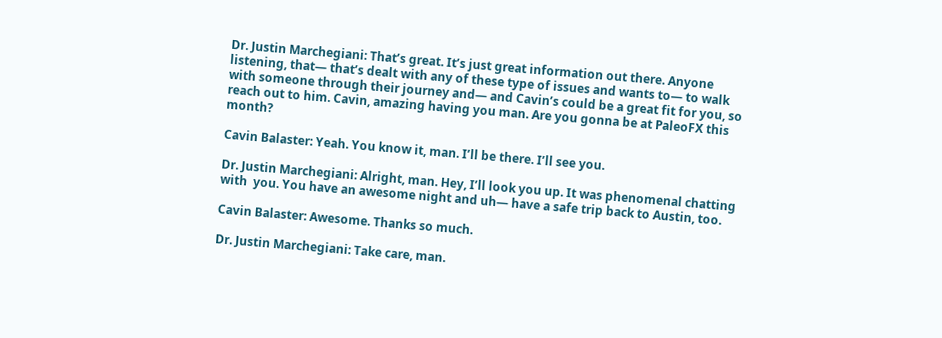Dr. Justin Marchegiani: That’s great. It’s just great information out there. Anyone listening, that— that’s dealt with any of these type of issues and wants to— to walk with someone through their journey and— and Cavin’s could be a great fit for you, so reach out to him. Cavin, amazing having you man. Are you gonna be at PaleoFX this month?

Cavin Balaster: Yeah. You know it, man. I’ll be there. I’ll see you.

Dr. Justin Marchegiani: Alright, man. Hey, I’ll look you up. It was phenomenal chatting with  you. You have an awesome night and uh— have a safe trip back to Austin, too.

Cavin Balaster: Awesome. Thanks so much.

Dr. Justin Marchegiani: Take care, man.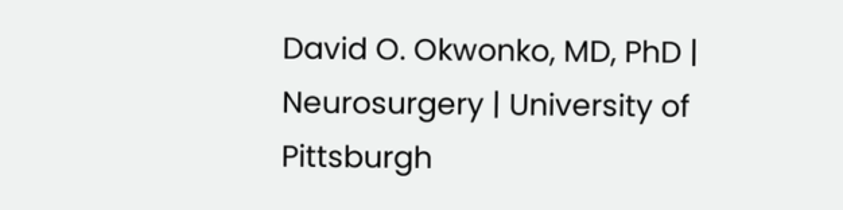David O. Okwonko, MD, PhD | Neurosurgery | University of Pittsburgh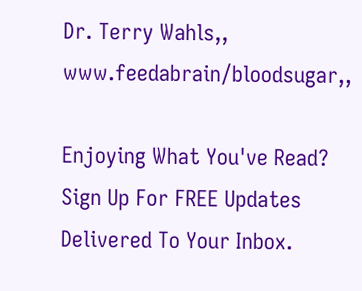Dr. Terry Wahls,, www.feedabrain/bloodsugar,,

Enjoying What You've Read? Sign Up For FREE Updates Delivered To Your Inbox.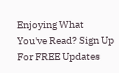Enjoying What You've Read? Sign Up For FREE Updates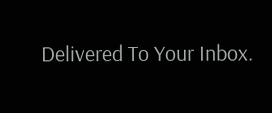Delivered To Your Inbox.